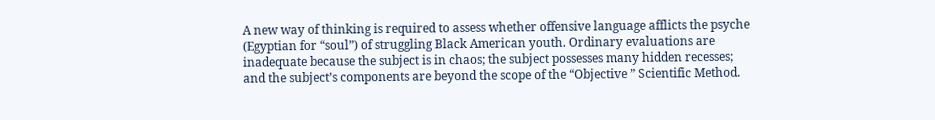A new way of thinking is required to assess whether offensive language afflicts the psyche (Egyptian for “soul”) of struggling Black American youth. Ordinary evaluations are inadequate because the subject is in chaos; the subject possesses many hidden recesses; and the subject’s components are beyond the scope of the “Objective ” Scientific Method.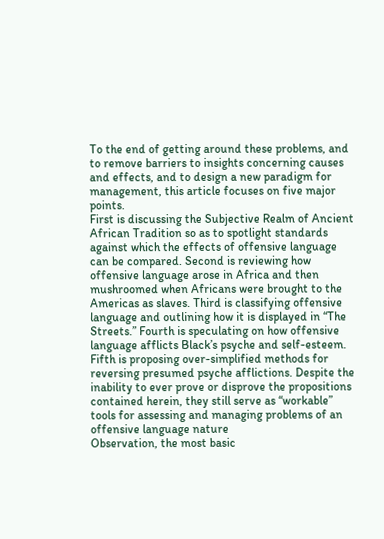To the end of getting around these problems, and to remove barriers to insights concerning causes and effects, and to design a new paradigm for management, this article focuses on five major points.
First is discussing the Subjective Realm of Ancient African Tradition so as to spotlight standards against which the effects of offensive language can be compared. Second is reviewing how offensive language arose in Africa and then mushroomed when Africans were brought to the Americas as slaves. Third is classifying offensive language and outlining how it is displayed in “The Streets.” Fourth is speculating on how offensive language afflicts Black’s psyche and self-esteem. Fifth is proposing over-simplified methods for reversing presumed psyche afflictions. Despite the inability to ever prove or disprove the propositions contained herein, they still serve as “workable” tools for assessing and managing problems of an offensive language nature
Observation, the most basic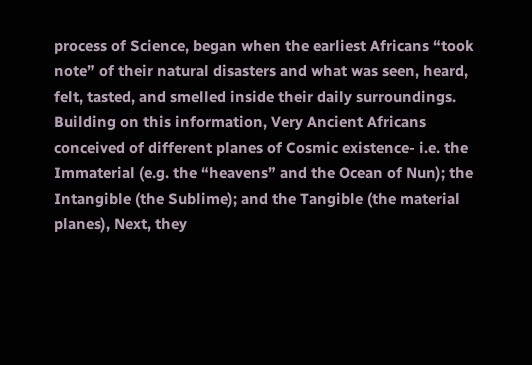process of Science, began when the earliest Africans “took note” of their natural disasters and what was seen, heard, felt, tasted, and smelled inside their daily surroundings. Building on this information, Very Ancient Africans conceived of different planes of Cosmic existence- i.e. the Immaterial (e.g. the “heavens” and the Ocean of Nun); the Intangible (the Sublime); and the Tangible (the material planes), Next, they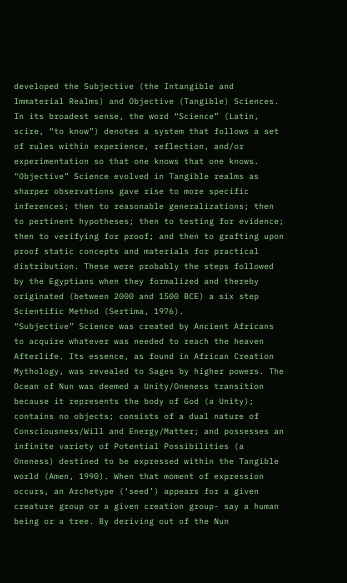developed the Subjective (the Intangible and Immaterial Realms) and Objective (Tangible) Sciences. In its broadest sense, the word “Science” (Latin, scire, “to know”) denotes a system that follows a set of rules within experience, reflection, and/or experimentation so that one knows that one knows.
“Objective” Science evolved in Tangible realms as sharper observations gave rise to more specific inferences; then to reasonable generalizations; then to pertinent hypotheses; then to testing for evidence; then to verifying for proof; and then to grafting upon proof static concepts and materials for practical distribution. These were probably the steps followed by the Egyptians when they formalized and thereby originated (between 2000 and 1500 BCE) a six step Scientific Method (Sertima, 1976).
“Subjective” Science was created by Ancient Africans to acquire whatever was needed to reach the heaven Afterlife. Its essence, as found in African Creation Mythology, was revealed to Sages by higher powers. The Ocean of Nun was deemed a Unity/Oneness transition because it represents the body of God (a Unity); contains no objects; consists of a dual nature of Consciousness/Will and Energy/Matter; and possesses an infinite variety of Potential Possibilities (a Oneness) destined to be expressed within the Tangible world (Amen, 1990). When that moment of expression occurs, an Archetype (‘seed’) appears for a given creature group or a given creation group- say a human being or a tree. By deriving out of the Nun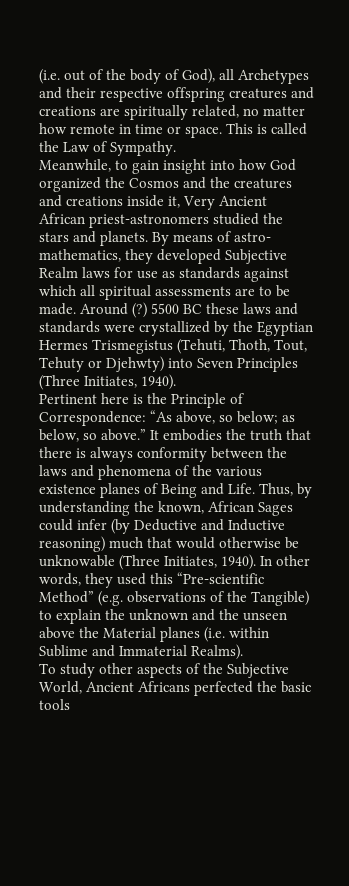(i.e. out of the body of God), all Archetypes and their respective offspring creatures and creations are spiritually related, no matter how remote in time or space. This is called the Law of Sympathy.
Meanwhile, to gain insight into how God organized the Cosmos and the creatures and creations inside it, Very Ancient African priest-astronomers studied the stars and planets. By means of astro-mathematics, they developed Subjective Realm laws for use as standards against which all spiritual assessments are to be made. Around (?) 5500 BC these laws and standards were crystallized by the Egyptian Hermes Trismegistus (Tehuti, Thoth, Tout, Tehuty or Djehwty) into Seven Principles (Three Initiates, 1940).
Pertinent here is the Principle of Correspondence: “As above, so below; as below, so above.” It embodies the truth that there is always conformity between the laws and phenomena of the various existence planes of Being and Life. Thus, by understanding the known, African Sages could infer (by Deductive and Inductive reasoning) much that would otherwise be unknowable (Three Initiates, 1940). In other words, they used this “Pre-scientific Method” (e.g. observations of the Tangible) to explain the unknown and the unseen above the Material planes (i.e. within Sublime and Immaterial Realms).
To study other aspects of the Subjective World, Ancient Africans perfected the basic tools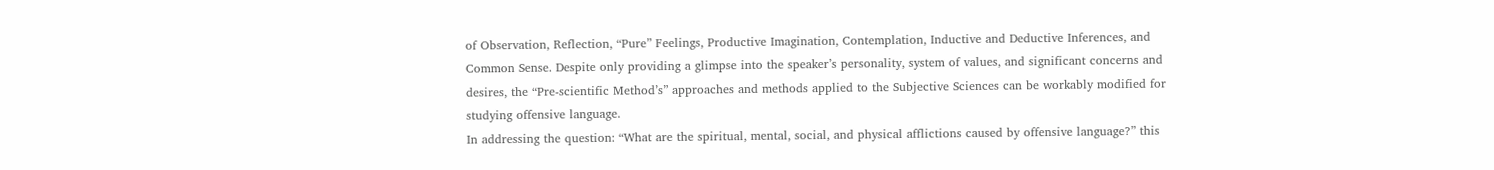of Observation, Reflection, “Pure” Feelings, Productive Imagination, Contemplation, Inductive and Deductive Inferences, and Common Sense. Despite only providing a glimpse into the speaker’s personality, system of values, and significant concerns and desires, the “Pre-scientific Method’s” approaches and methods applied to the Subjective Sciences can be workably modified for studying offensive language.
In addressing the question: “What are the spiritual, mental, social, and physical afflictions caused by offensive language?” this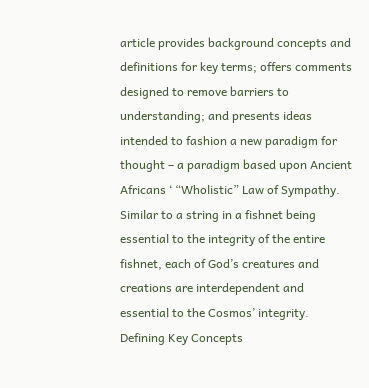article provides background concepts and definitions for key terms; offers comments designed to remove barriers to understanding; and presents ideas intended to fashion a new paradigm for thought – a paradigm based upon Ancient Africans ‘ “Wholistic” Law of Sympathy. Similar to a string in a fishnet being essential to the integrity of the entire fishnet, each of God’s creatures and creations are interdependent and essential to the Cosmos’ integrity.
Defining Key Concepts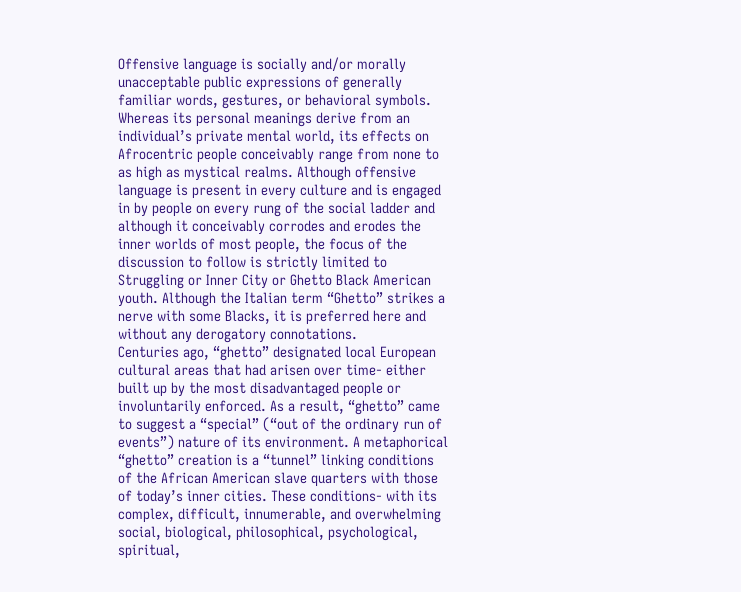Offensive language is socially and/or morally unacceptable public expressions of generally familiar words, gestures, or behavioral symbols. Whereas its personal meanings derive from an individual’s private mental world, its effects on Afrocentric people conceivably range from none to as high as mystical realms. Although offensive language is present in every culture and is engaged in by people on every rung of the social ladder and although it conceivably corrodes and erodes the inner worlds of most people, the focus of the discussion to follow is strictly limited to Struggling or Inner City or Ghetto Black American youth. Although the Italian term “Ghetto” strikes a nerve with some Blacks, it is preferred here and without any derogatory connotations.
Centuries ago, “ghetto” designated local European cultural areas that had arisen over time- either built up by the most disadvantaged people or involuntarily enforced. As a result, “ghetto” came to suggest a “special” (“out of the ordinary run of events”) nature of its environment. A metaphorical “ghetto” creation is a “tunnel” linking conditions of the African American slave quarters with those of today’s inner cities. These conditions- with its complex, difficult, innumerable, and overwhelming social, biological, philosophical, psychological, spiritual,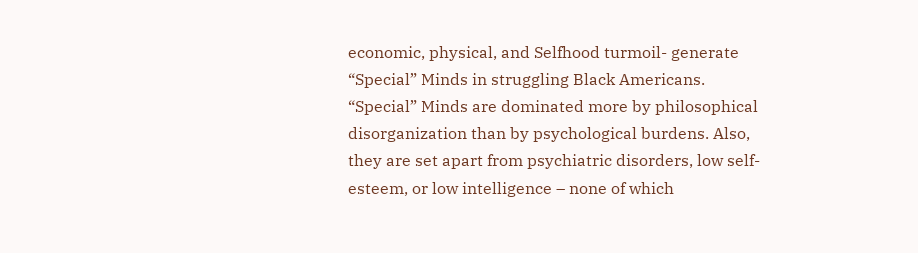economic, physical, and Selfhood turmoil- generate “Special” Minds in struggling Black Americans.
“Special” Minds are dominated more by philosophical disorganization than by psychological burdens. Also, they are set apart from psychiatric disorders, low self-esteem, or low intelligence – none of which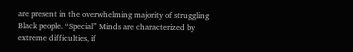are present in the overwhelming majority of struggling Black people. “Special” Minds are characterized by extreme difficulties, if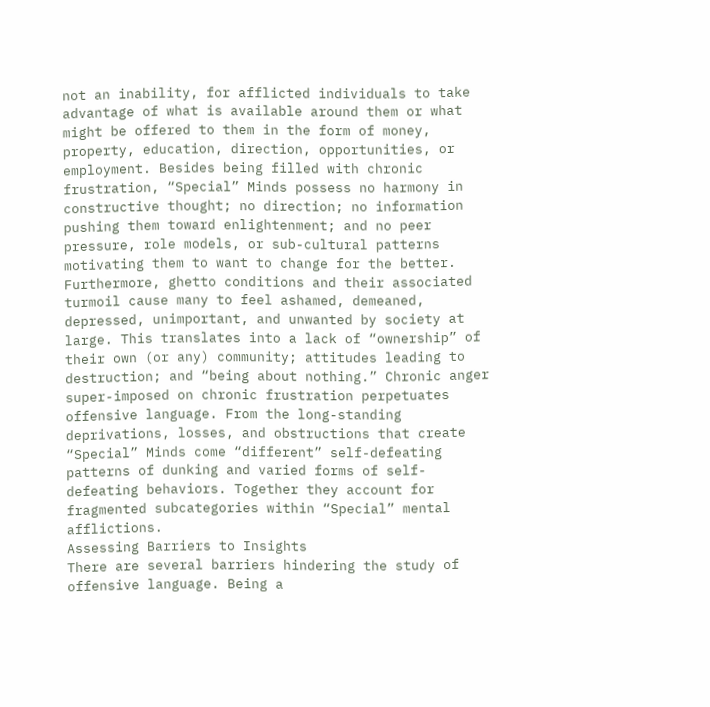not an inability, for afflicted individuals to take advantage of what is available around them or what might be offered to them in the form of money, property, education, direction, opportunities, or employment. Besides being filled with chronic frustration, “Special” Minds possess no harmony in constructive thought; no direction; no information pushing them toward enlightenment; and no peer pressure, role models, or sub-cultural patterns motivating them to want to change for the better.
Furthermore, ghetto conditions and their associated turmoil cause many to feel ashamed, demeaned, depressed, unimportant, and unwanted by society at large. This translates into a lack of “ownership” of their own (or any) community; attitudes leading to destruction; and “being about nothing.” Chronic anger super-imposed on chronic frustration perpetuates offensive language. From the long-standing deprivations, losses, and obstructions that create “Special” Minds come “different” self-defeating patterns of dunking and varied forms of self-defeating behaviors. Together they account for fragmented subcategories within “Special” mental afflictions.
Assessing Barriers to Insights
There are several barriers hindering the study of offensive language. Being a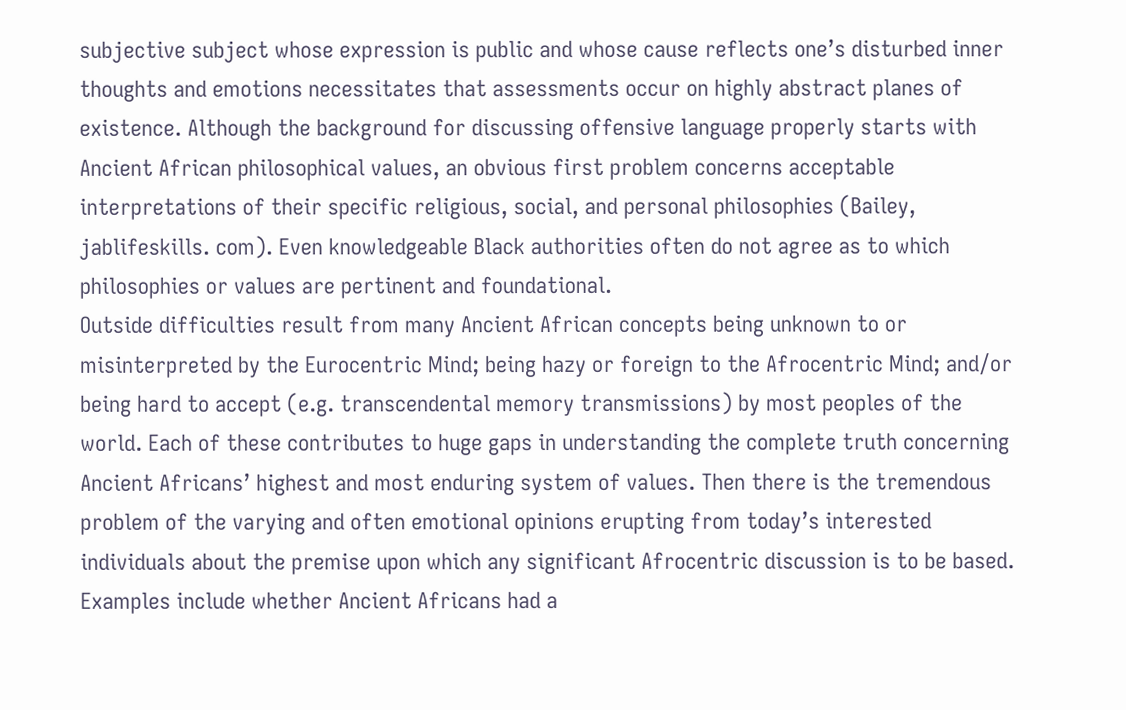subjective subject whose expression is public and whose cause reflects one’s disturbed inner thoughts and emotions necessitates that assessments occur on highly abstract planes of existence. Although the background for discussing offensive language properly starts with Ancient African philosophical values, an obvious first problem concerns acceptable interpretations of their specific religious, social, and personal philosophies (Bailey, jablifeskills. com). Even knowledgeable Black authorities often do not agree as to which philosophies or values are pertinent and foundational.
Outside difficulties result from many Ancient African concepts being unknown to or misinterpreted by the Eurocentric Mind; being hazy or foreign to the Afrocentric Mind; and/or being hard to accept (e.g. transcendental memory transmissions) by most peoples of the world. Each of these contributes to huge gaps in understanding the complete truth concerning Ancient Africans’ highest and most enduring system of values. Then there is the tremendous problem of the varying and often emotional opinions erupting from today’s interested individuals about the premise upon which any significant Afrocentric discussion is to be based. Examples include whether Ancient Africans had a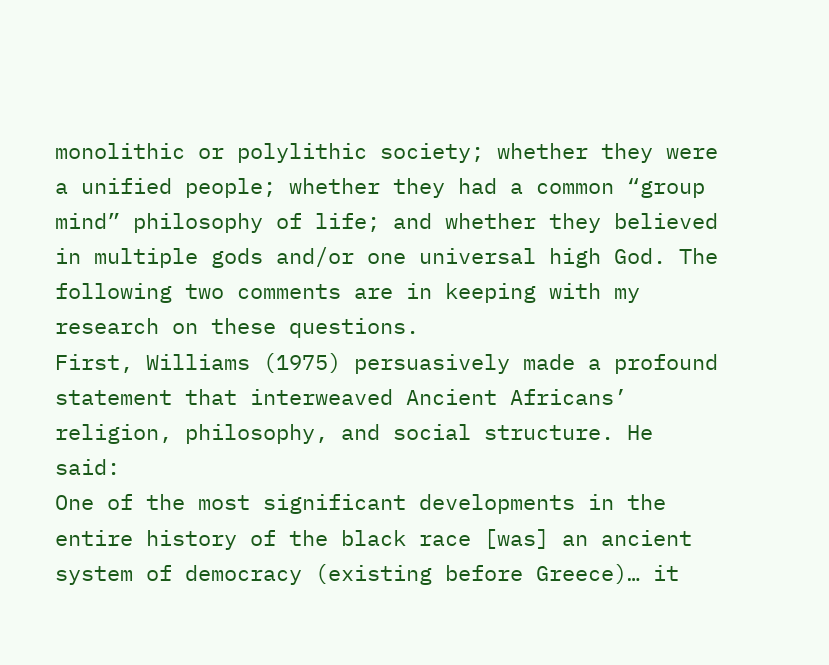monolithic or polylithic society; whether they were a unified people; whether they had a common “group mind” philosophy of life; and whether they believed in multiple gods and/or one universal high God. The following two comments are in keeping with my research on these questions.
First, Williams (1975) persuasively made a profound statement that interweaved Ancient Africans’ religion, philosophy, and social structure. He said:
One of the most significant developments in the entire history of the black race [was] an ancient system of democracy (existing before Greece)… it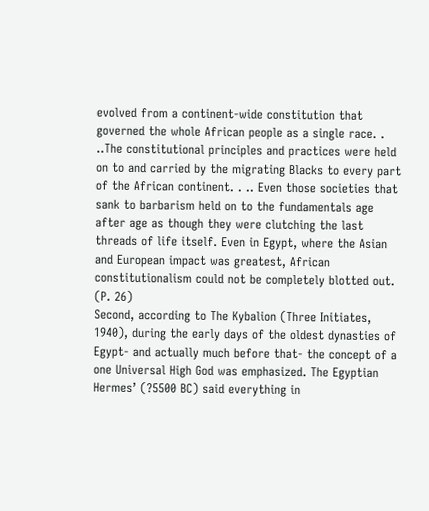evolved from a continent-wide constitution that governed the whole African people as a single race. . ..The constitutional principles and practices were held on to and carried by the migrating Blacks to every part of the African continent. . .. Even those societies that sank to barbarism held on to the fundamentals age after age as though they were clutching the last threads of life itself. Even in Egypt, where the Asian and European impact was greatest, African constitutionalism could not be completely blotted out. (P. 26)
Second, according to The Kybalion (Three Initiates, 1940), during the early days of the oldest dynasties of Egypt- and actually much before that- the concept of a one Universal High God was emphasized. The Egyptian Hermes’ (?5500 BC) said everything in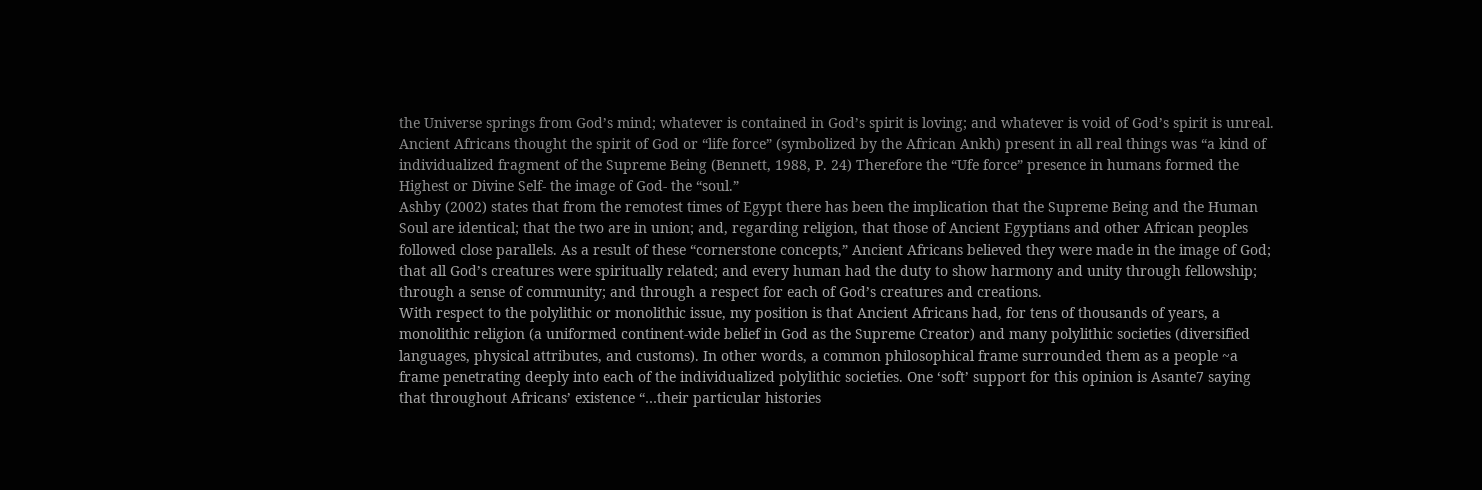the Universe springs from God’s mind; whatever is contained in God’s spirit is loving; and whatever is void of God’s spirit is unreal. Ancient Africans thought the spirit of God or “life force” (symbolized by the African Ankh) present in all real things was “a kind of individualized fragment of the Supreme Being (Bennett, 1988, P. 24) Therefore the “Ufe force” presence in humans formed the Highest or Divine Self- the image of God- the “soul.”
Ashby (2002) states that from the remotest times of Egypt there has been the implication that the Supreme Being and the Human Soul are identical; that the two are in union; and, regarding religion, that those of Ancient Egyptians and other African peoples followed close parallels. As a result of these “cornerstone concepts,” Ancient Africans believed they were made in the image of God; that all God’s creatures were spiritually related; and every human had the duty to show harmony and unity through fellowship; through a sense of community; and through a respect for each of God’s creatures and creations.
With respect to the polylithic or monolithic issue, my position is that Ancient Africans had, for tens of thousands of years, a monolithic religion (a uniformed continent-wide belief in God as the Supreme Creator) and many polylithic societies (diversified languages, physical attributes, and customs). In other words, a common philosophical frame surrounded them as a people ~a frame penetrating deeply into each of the individualized polylithic societies. One ‘soft’ support for this opinion is Asante7 saying that throughout Africans’ existence “…their particular histories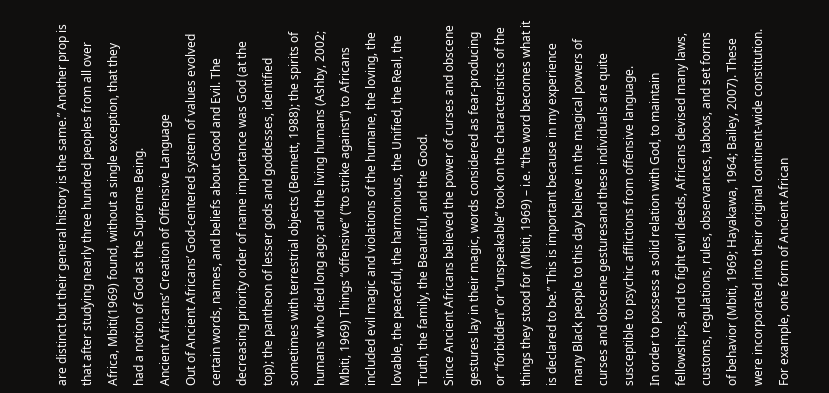are distinct but their general history is the same.” Another prop is that after studying nearly three hundred peoples from all over Africa, Mbiti(1969) found, without a single exception, that they had a notion of God as the Supreme Being.
Ancient Africans’ Creation of Offensive Language
Out of Ancient Africans’ God-centered system of values evolved certain words, names, and beliefs about Good and Evil. The decreasing priority order of name importance was God (at the top); the pantheon of lesser gods and goddesses, identified sometimes with terrestrial objects (Bennett, 1988); the spirits of humans who died long ago; and the living humans (Ashby, 2002; Mbiti, 1969) Things “offensive” (“to strike against”) to Africans included evil magic and violations of the humane, the loving, the lovable, the peaceful, the harmonious, the Unified, the Real, the Truth, the family, the Beautiful, and the Good.
Since Ancient Africans believed the power of curses and obscene gestures lay in their magic, words considered as fear-producing or “forbidden” or “unspeakable” took on the characteristics of the things they stood for (Mbiti, 1969) – i.e. “the word becomes what it is declared to be.” This is important because in my experience many Black people to this day believe in the magical powers of curses and obscene gesturesand these individuals are quite susceptible to psychic afflictions from offensive language.
In order to possess a solid relation with God, to maintain fellowships, and to fight evil deeds, Africans devised many laws, customs, regulations, rules, observances, taboos, and set forms of behavior (Mbiti, 1969; Hayakawa, 1964; Bailey, 2007). These were incorporated into their original continent-wide constitution. For example, one form of Ancient African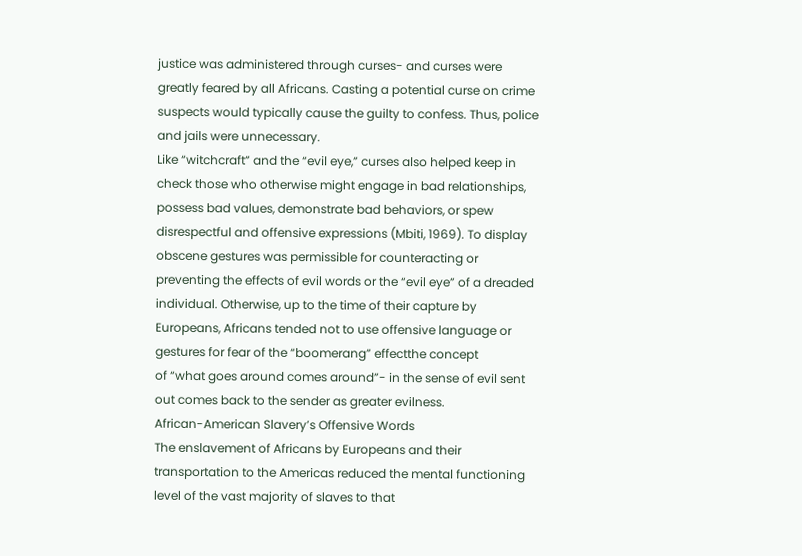justice was administered through curses- and curses were greatly feared by all Africans. Casting a potential curse on crime suspects would typically cause the guilty to confess. Thus, police and jails were unnecessary.
Like “witchcraft” and the “evil eye,” curses also helped keep in check those who otherwise might engage in bad relationships, possess bad values, demonstrate bad behaviors, or spew disrespectful and offensive expressions (Mbiti, 1969). To display obscene gestures was permissible for counteracting or preventing the effects of evil words or the “evil eye” of a dreaded individual. Otherwise, up to the time of their capture by Europeans, Africans tended not to use offensive language or gestures for fear of the “boomerang” effectthe concept
of “what goes around comes around”- in the sense of evil sent out comes back to the sender as greater evilness.
African-American Slavery’s Offensive Words
The enslavement of Africans by Europeans and their transportation to the Americas reduced the mental functioning level of the vast majority of slaves to that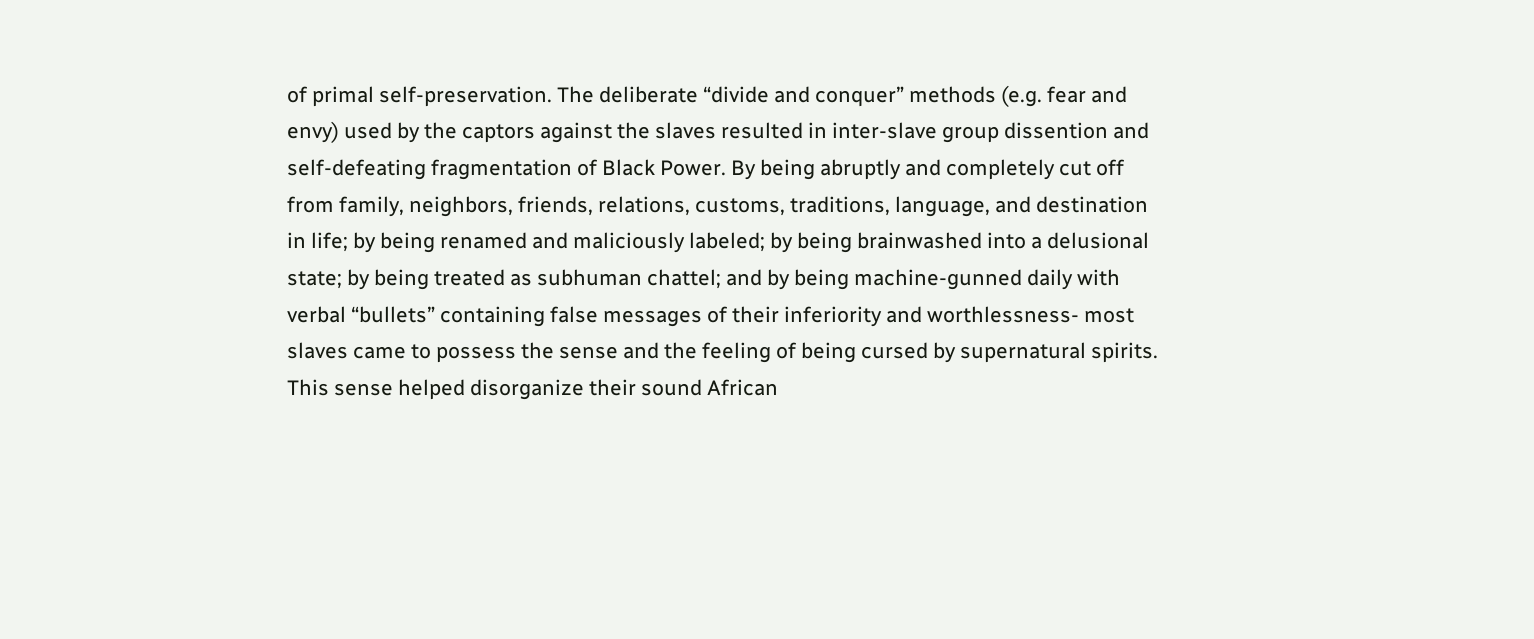of primal self-preservation. The deliberate “divide and conquer” methods (e.g. fear and envy) used by the captors against the slaves resulted in inter-slave group dissention and self-defeating fragmentation of Black Power. By being abruptly and completely cut off from family, neighbors, friends, relations, customs, traditions, language, and destination in life; by being renamed and maliciously labeled; by being brainwashed into a delusional state; by being treated as subhuman chattel; and by being machine-gunned daily with verbal “bullets” containing false messages of their inferiority and worthlessness- most slaves came to possess the sense and the feeling of being cursed by supernatural spirits. This sense helped disorganize their sound African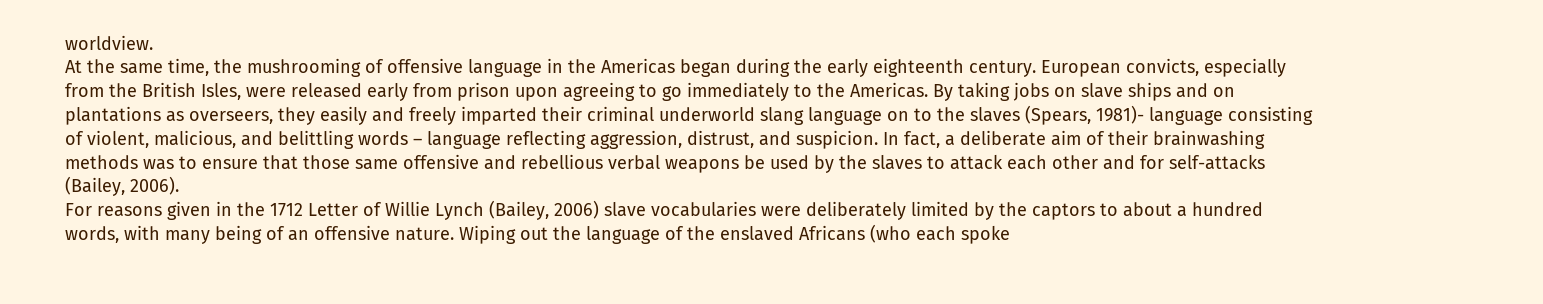worldview.
At the same time, the mushrooming of offensive language in the Americas began during the early eighteenth century. European convicts, especially from the British Isles, were released early from prison upon agreeing to go immediately to the Americas. By taking jobs on slave ships and on plantations as overseers, they easily and freely imparted their criminal underworld slang language on to the slaves (Spears, 1981)- language consisting of violent, malicious, and belittling words – language reflecting aggression, distrust, and suspicion. In fact, a deliberate aim of their brainwashing methods was to ensure that those same offensive and rebellious verbal weapons be used by the slaves to attack each other and for self-attacks (Bailey, 2006).
For reasons given in the 1712 Letter of Willie Lynch (Bailey, 2006) slave vocabularies were deliberately limited by the captors to about a hundred words, with many being of an offensive nature. Wiping out the language of the enslaved Africans (who each spoke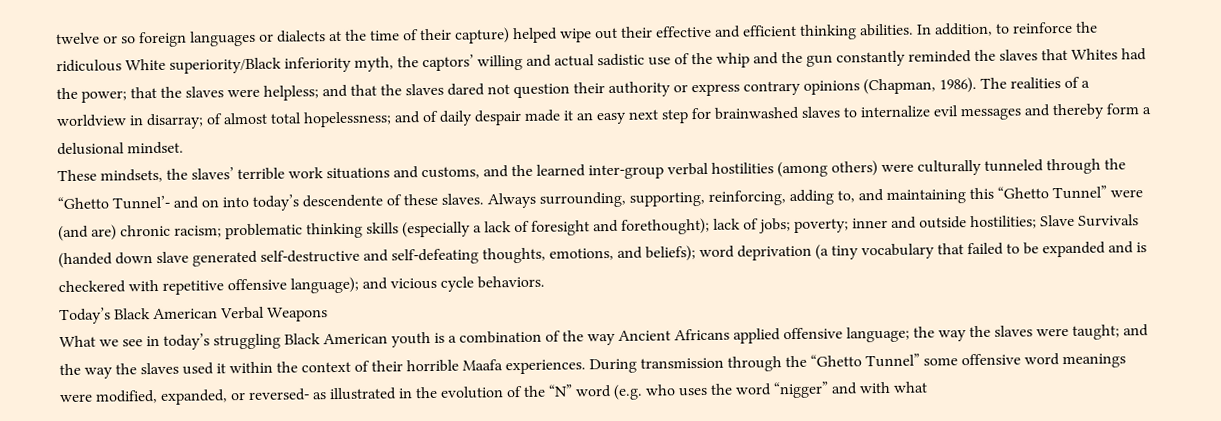twelve or so foreign languages or dialects at the time of their capture) helped wipe out their effective and efficient thinking abilities. In addition, to reinforce the ridiculous White superiority/Black inferiority myth, the captors’ willing and actual sadistic use of the whip and the gun constantly reminded the slaves that Whites had the power; that the slaves were helpless; and that the slaves dared not question their authority or express contrary opinions (Chapman, 1986). The realities of a worldview in disarray; of almost total hopelessness; and of daily despair made it an easy next step for brainwashed slaves to internalize evil messages and thereby form a delusional mindset.
These mindsets, the slaves’ terrible work situations and customs, and the learned inter-group verbal hostilities (among others) were culturally tunneled through the “Ghetto Tunnel’- and on into today’s descendente of these slaves. Always surrounding, supporting, reinforcing, adding to, and maintaining this “Ghetto Tunnel” were (and are) chronic racism; problematic thinking skills (especially a lack of foresight and forethought); lack of jobs; poverty; inner and outside hostilities; Slave Survivals (handed down slave generated self-destructive and self-defeating thoughts, emotions, and beliefs); word deprivation (a tiny vocabulary that failed to be expanded and is checkered with repetitive offensive language); and vicious cycle behaviors.
Today’s Black American Verbal Weapons
What we see in today’s struggling Black American youth is a combination of the way Ancient Africans applied offensive language; the way the slaves were taught; and the way the slaves used it within the context of their horrible Maafa experiences. During transmission through the “Ghetto Tunnel” some offensive word meanings were modified, expanded, or reversed- as illustrated in the evolution of the “N” word (e.g. who uses the word “nigger” and with what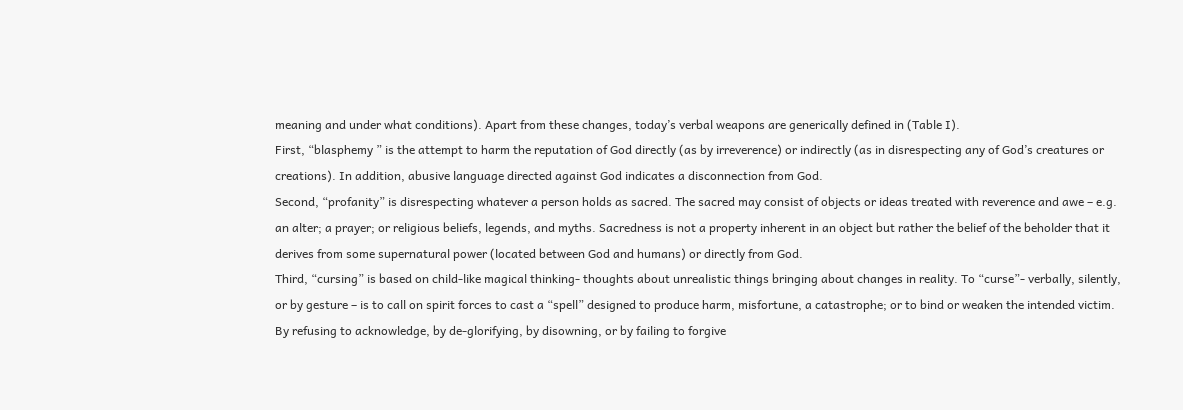meaning and under what conditions). Apart from these changes, today’s verbal weapons are generically defined in (Table I).
First, “blasphemy ” is the attempt to harm the reputation of God directly (as by irreverence) or indirectly (as in disrespecting any of God’s creatures or creations). In addition, abusive language directed against God indicates a disconnection from God.
Second, “profanity” is disrespecting whatever a person holds as sacred. The sacred may consist of objects or ideas treated with reverence and awe – e.g. an alter; a prayer; or religious beliefs, legends, and myths. Sacredness is not a property inherent in an object but rather the belief of the beholder that it derives from some supernatural power (located between God and humans) or directly from God.
Third, “cursing” is based on child-like magical thinking- thoughts about unrealistic things bringing about changes in reality. To “curse”- verbally, silently, or by gesture – is to call on spirit forces to cast a “spell” designed to produce harm, misfortune, a catastrophe; or to bind or weaken the intended victim. By refusing to acknowledge, by de-glorifying, by disowning, or by failing to forgive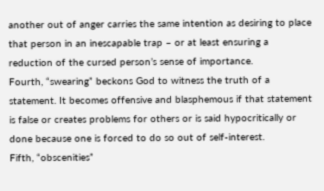another out of anger carries the same intention as desiring to place that person in an inescapable trap – or at least ensuring a reduction of the cursed person’s sense of importance.
Fourth, “swearing” beckons God to witness the truth of a statement. It becomes offensive and blasphemous if that statement is false or creates problems for others or is said hypocritically or done because one is forced to do so out of self-interest.
Fifth, “obscenities”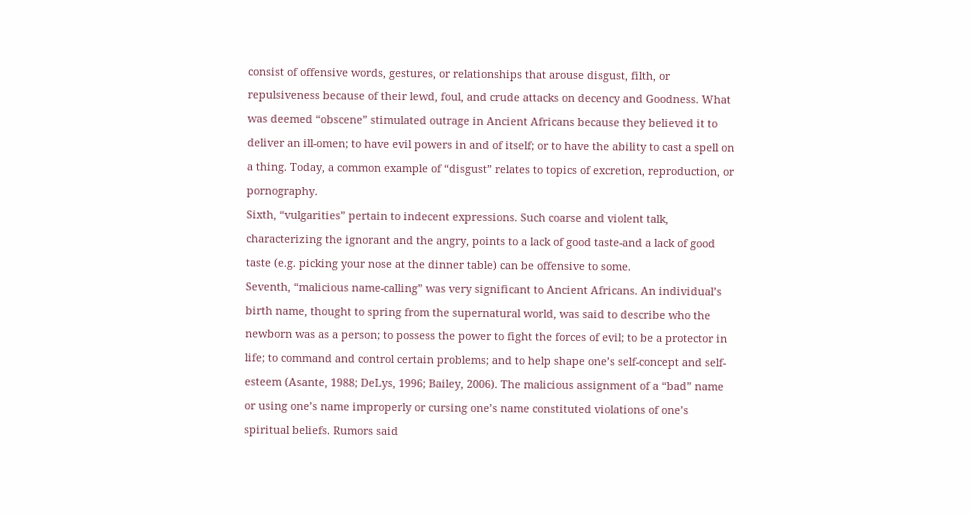consist of offensive words, gestures, or relationships that arouse disgust, filth, or repulsiveness because of their lewd, foul, and crude attacks on decency and Goodness. What was deemed “obscene” stimulated outrage in Ancient Africans because they believed it to deliver an ill-omen; to have evil powers in and of itself; or to have the ability to cast a spell on a thing. Today, a common example of “disgust” relates to topics of excretion, reproduction, or pornography.
Sixth, “vulgarities” pertain to indecent expressions. Such coarse and violent talk, characterizing the ignorant and the angry, points to a lack of good taste-and a lack of good taste (e.g. picking your nose at the dinner table) can be offensive to some.
Seventh, “malicious name-calling” was very significant to Ancient Africans. An individual’s birth name, thought to spring from the supernatural world, was said to describe who the newborn was as a person; to possess the power to fight the forces of evil; to be a protector in life; to command and control certain problems; and to help shape one’s self-concept and self-esteem (Asante, 1988; DeLys, 1996; Bailey, 2006). The malicious assignment of a “bad” name or using one’s name improperly or cursing one’s name constituted violations of one’s spiritual beliefs. Rumors said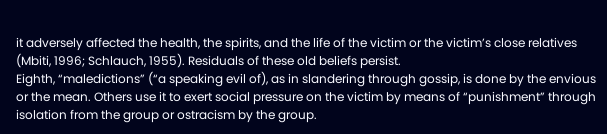it adversely affected the health, the spirits, and the life of the victim or the victim’s close relatives (Mbiti, 1996; Schlauch, 1955). Residuals of these old beliefs persist.
Eighth, “maledictions” (“a speaking evil of), as in slandering through gossip, is done by the envious or the mean. Others use it to exert social pressure on the victim by means of “punishment” through isolation from the group or ostracism by the group.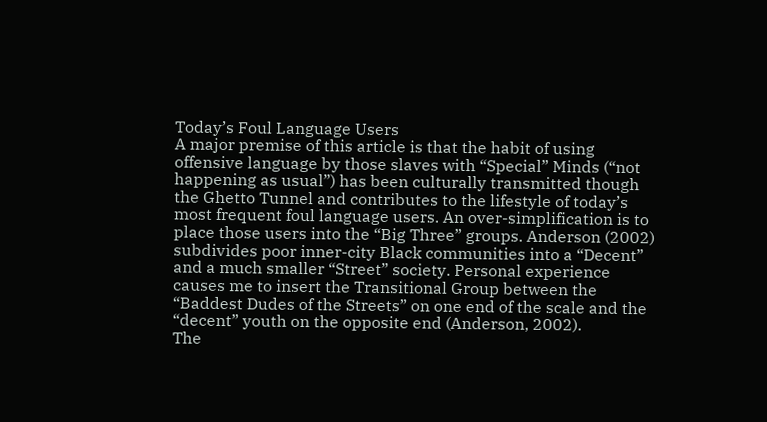Today’s Foul Language Users
A major premise of this article is that the habit of using offensive language by those slaves with “Special” Minds (“not happening as usual”) has been culturally transmitted though the Ghetto Tunnel and contributes to the lifestyle of today’s most frequent foul language users. An over-simplification is to place those users into the “Big Three” groups. Anderson (2002) subdivides poor inner-city Black communities into a “Decent” and a much smaller “Street” society. Personal experience causes me to insert the Transitional Group between the “Baddest Dudes of the Streets” on one end of the scale and the “decent” youth on the opposite end (Anderson, 2002).
The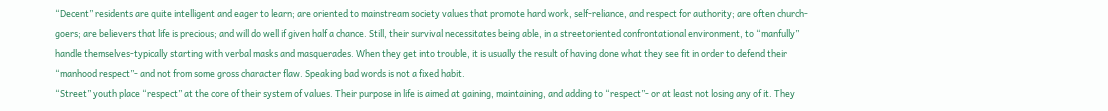“Decent” residents are quite intelligent and eager to learn; are oriented to mainstream society values that promote hard work, self-reliance, and respect for authority; are often church-goers; are believers that life is precious; and will do well if given half a chance. Still, their survival necessitates being able, in a streetoriented confrontational environment, to “manfully” handle themselves-typically starting with verbal masks and masquerades. When they get into trouble, it is usually the result of having done what they see fit in order to defend their “manhood respect”- and not from some gross character flaw. Speaking bad words is not a fixed habit.
“Street” youth place “respect” at the core of their system of values. Their purpose in life is aimed at gaining, maintaining, and adding to “respect”- or at least not losing any of it. They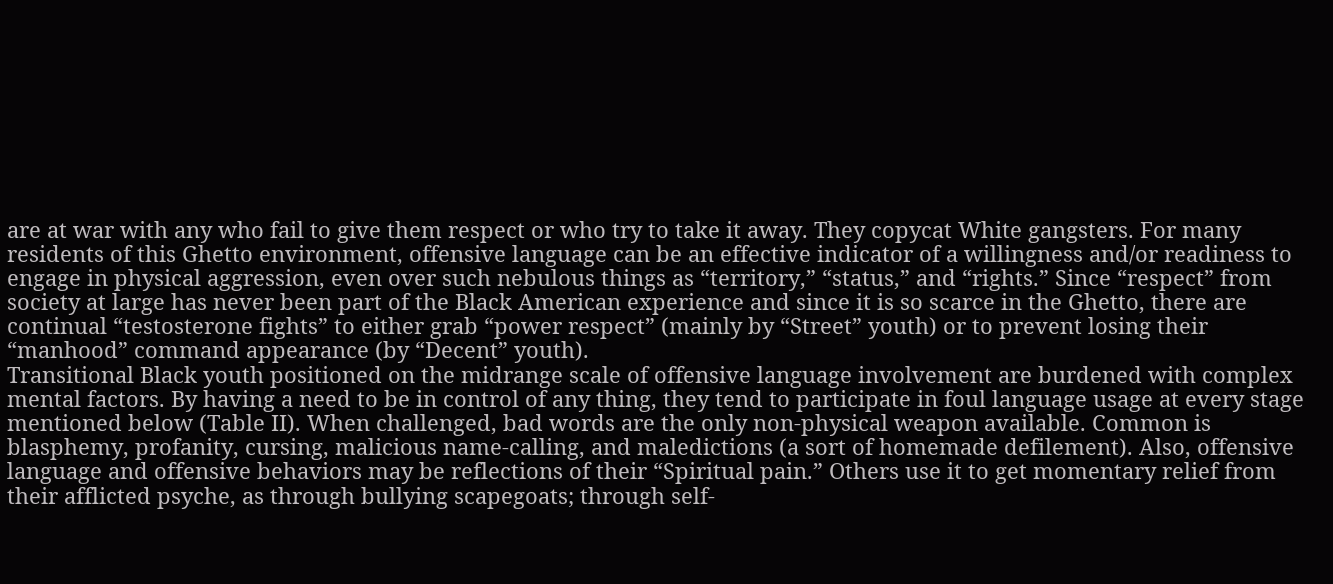are at war with any who fail to give them respect or who try to take it away. They copycat White gangsters. For many residents of this Ghetto environment, offensive language can be an effective indicator of a willingness and/or readiness to engage in physical aggression, even over such nebulous things as “territory,” “status,” and “rights.” Since “respect” from society at large has never been part of the Black American experience and since it is so scarce in the Ghetto, there are continual “testosterone fights” to either grab “power respect” (mainly by “Street” youth) or to prevent losing their “manhood” command appearance (by “Decent” youth).
Transitional Black youth positioned on the midrange scale of offensive language involvement are burdened with complex mental factors. By having a need to be in control of any thing, they tend to participate in foul language usage at every stage mentioned below (Table II). When challenged, bad words are the only non-physical weapon available. Common is blasphemy, profanity, cursing, malicious name-calling, and maledictions (a sort of homemade defilement). Also, offensive language and offensive behaviors may be reflections of their “Spiritual pain.” Others use it to get momentary relief from their afflicted psyche, as through bullying scapegoats; through self-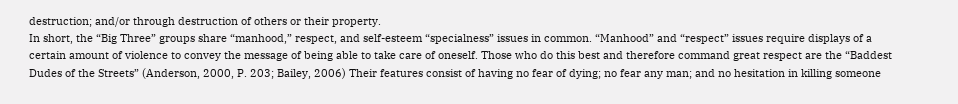destruction; and/or through destruction of others or their property.
In short, the “Big Three” groups share “manhood,” respect, and self-esteem “specialness” issues in common. “Manhood” and “respect” issues require displays of a certain amount of violence to convey the message of being able to take care of oneself. Those who do this best and therefore command great respect are the “Baddest Dudes of the Streets” (Anderson, 2000, P. 203; Bailey, 2006) Their features consist of having no fear of dying; no fear any man; and no hesitation in killing someone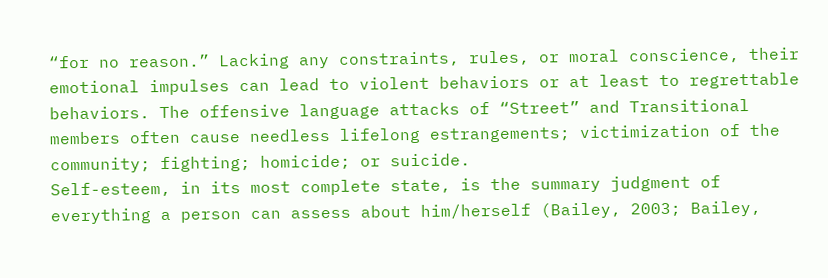“for no reason.” Lacking any constraints, rules, or moral conscience, their emotional impulses can lead to violent behaviors or at least to regrettable behaviors. The offensive language attacks of “Street” and Transitional members often cause needless lifelong estrangements; victimization of the community; fighting; homicide; or suicide.
Self-esteem, in its most complete state, is the summary judgment of everything a person can assess about him/herself (Bailey, 2003; Bailey,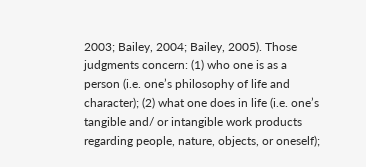2003; Bailey, 2004; Bailey, 2005). Those judgments concern: (1) who one is as a person (i.e. one’s philosophy of life and character); (2) what one does in life (i.e. one’s tangible and/ or intangible work products regarding people, nature, objects, or oneself);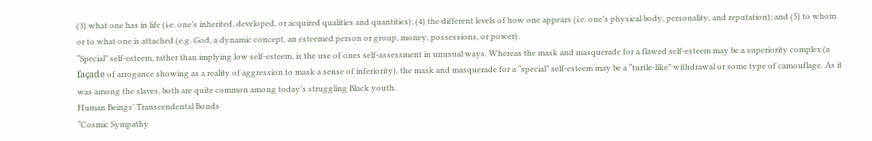(3) what one has in life (i.e. one’s inherited, developed, or acquired qualities and quantities); (4) the different levels of how one appears (i.e. one’s physical body, personality, and reputation); and (5) to whom or to what one is attached (e.g. God, a dynamic concept, an esteemed person or group, money, possessions, or power).
“Special” self-esteem, rather than implying low self-esteem, is the use of ones self-assessment in unusual ways. Whereas the mask and masquerade for a flawed self-esteem may be a superiority complex (a façade of arrogance showing as a reality of aggression to mask a sense of inferiority), the mask and masquerade for a “special” self-esteem may be a “turtle-like” withdrawal or some type of camouflage. As it was among the slaves, both are quite common among today’s struggling Black youth.
Human Beings’ Transcendental Bonds
“Cosmic Sympathy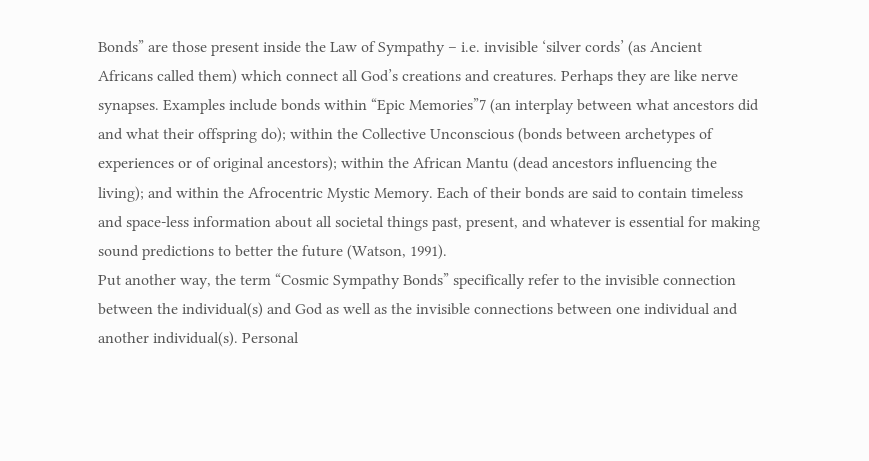Bonds” are those present inside the Law of Sympathy – i.e. invisible ‘silver cords’ (as Ancient Africans called them) which connect all God’s creations and creatures. Perhaps they are like nerve synapses. Examples include bonds within “Epic Memories”7 (an interplay between what ancestors did and what their offspring do); within the Collective Unconscious (bonds between archetypes of experiences or of original ancestors); within the African Mantu (dead ancestors influencing the living); and within the Afrocentric Mystic Memory. Each of their bonds are said to contain timeless and space-less information about all societal things past, present, and whatever is essential for making sound predictions to better the future (Watson, 1991).
Put another way, the term “Cosmic Sympathy Bonds” specifically refer to the invisible connection between the individual(s) and God as well as the invisible connections between one individual and another individual(s). Personal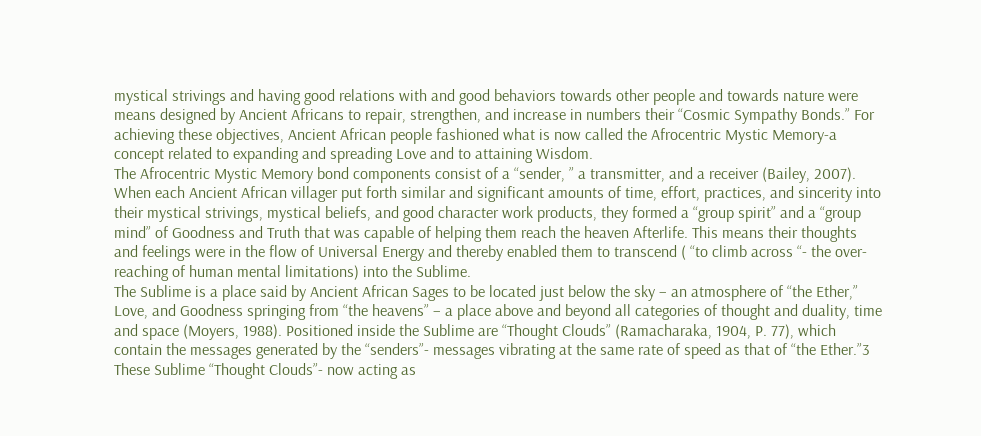mystical strivings and having good relations with and good behaviors towards other people and towards nature were means designed by Ancient Africans to repair, strengthen, and increase in numbers their “Cosmic Sympathy Bonds.” For achieving these objectives, Ancient African people fashioned what is now called the Afrocentric Mystic Memory-a concept related to expanding and spreading Love and to attaining Wisdom.
The Afrocentric Mystic Memory bond components consist of a “sender, ” a transmitter, and a receiver (Bailey, 2007). When each Ancient African villager put forth similar and significant amounts of time, effort, practices, and sincerity into their mystical strivings, mystical beliefs, and good character work products, they formed a “group spirit” and a “group mind” of Goodness and Truth that was capable of helping them reach the heaven Afterlife. This means their thoughts and feelings were in the flow of Universal Energy and thereby enabled them to transcend ( “to climb across “- the over-reaching of human mental limitations) into the Sublime.
The Sublime is a place said by Ancient African Sages to be located just below the sky – an atmosphere of “the Ether,” Love, and Goodness springing from “the heavens” – a place above and beyond all categories of thought and duality, time and space (Moyers, 1988). Positioned inside the Sublime are “Thought Clouds” (Ramacharaka, 1904, P. 77), which contain the messages generated by the “senders”- messages vibrating at the same rate of speed as that of “the Ether.”3 These Sublime “Thought Clouds”- now acting as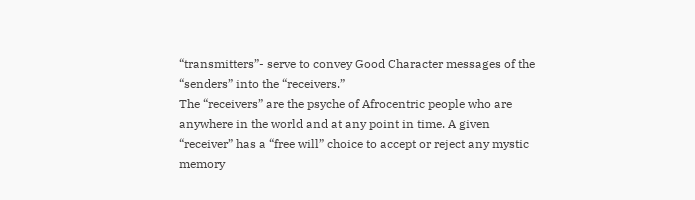“transmitters”- serve to convey Good Character messages of the “senders” into the “receivers.”
The “receivers” are the psyche of Afrocentric people who are anywhere in the world and at any point in time. A given “receiver” has a “free will” choice to accept or reject any mystic memory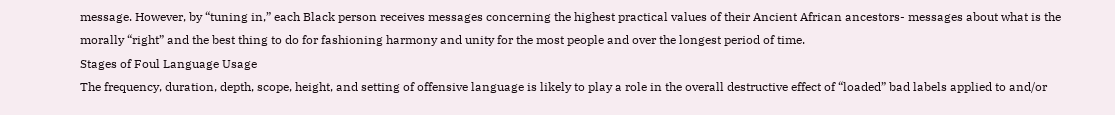message. However, by “tuning in,” each Black person receives messages concerning the highest practical values of their Ancient African ancestors- messages about what is the morally “right” and the best thing to do for fashioning harmony and unity for the most people and over the longest period of time.
Stages of Foul Language Usage
The frequency, duration, depth, scope, height, and setting of offensive language is likely to play a role in the overall destructive effect of “loaded” bad labels applied to and/or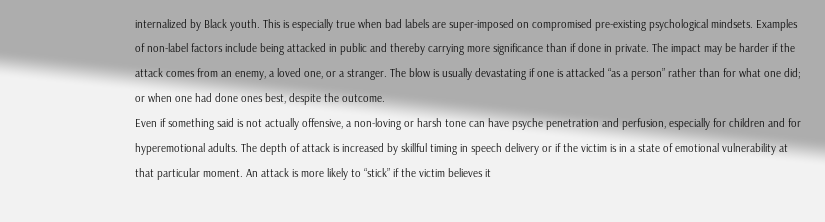internalized by Black youth. This is especially true when bad labels are super-imposed on compromised pre-existing psychological mindsets. Examples of non-label factors include being attacked in public and thereby carrying more significance than if done in private. The impact may be harder if the attack comes from an enemy, a loved one, or a stranger. The blow is usually devastating if one is attacked “as a person” rather than for what one did; or when one had done ones best, despite the outcome.
Even if something said is not actually offensive, a non-loving or harsh tone can have psyche penetration and perfusion, especially for children and for hyperemotional adults. The depth of attack is increased by skillful timing in speech delivery or if the victim is in a state of emotional vulnerability at that particular moment. An attack is more likely to “stick” if the victim believes it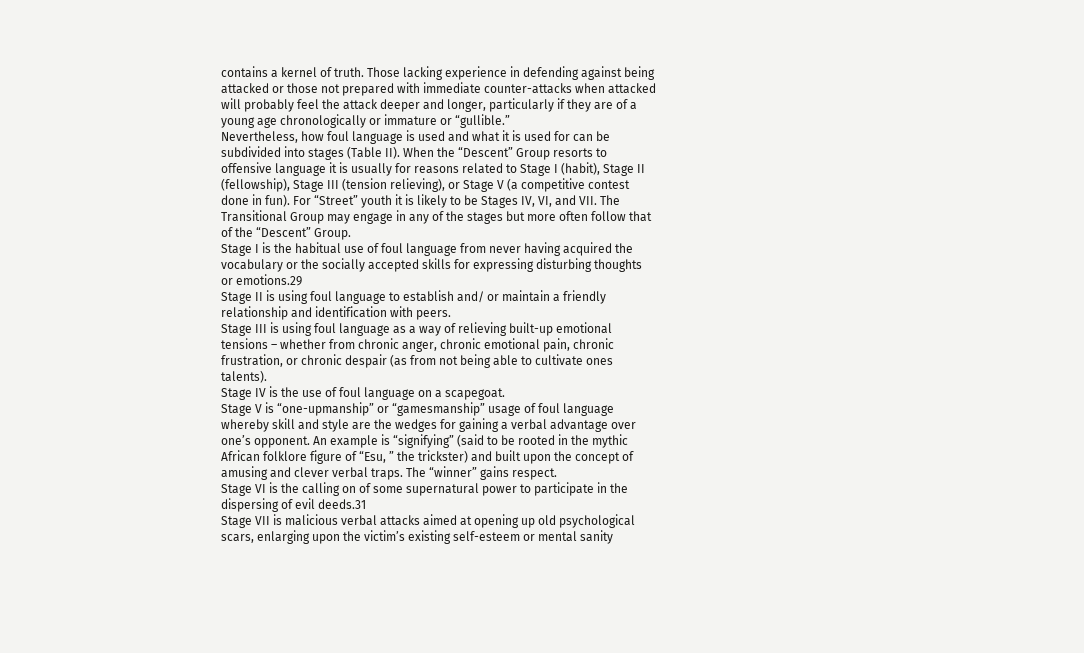contains a kernel of truth. Those lacking experience in defending against being attacked or those not prepared with immediate counter-attacks when attacked will probably feel the attack deeper and longer, particularly if they are of a young age chronologically or immature or “gullible.”
Nevertheless, how foul language is used and what it is used for can be subdivided into stages (Table II). When the “Descent” Group resorts to offensive language it is usually for reasons related to Stage I (habit), Stage II (fellowship), Stage III (tension relieving), or Stage V (a competitive contest done in fun). For “Street” youth it is likely to be Stages IV, VI, and VII. The Transitional Group may engage in any of the stages but more often follow that of the “Descent” Group.
Stage I is the habitual use of foul language from never having acquired the vocabulary or the socially accepted skills for expressing disturbing thoughts or emotions.29
Stage II is using foul language to establish and/ or maintain a friendly relationship and identification with peers.
Stage III is using foul language as a way of relieving built-up emotional tensions – whether from chronic anger, chronic emotional pain, chronic frustration, or chronic despair (as from not being able to cultivate ones talents).
Stage IV is the use of foul language on a scapegoat.
Stage V is “one-upmanship” or “gamesmanship” usage of foul language whereby skill and style are the wedges for gaining a verbal advantage over one’s opponent. An example is “signifying” (said to be rooted in the mythic African folklore figure of “Esu, ” the trickster) and built upon the concept of amusing and clever verbal traps. The “winner” gains respect.
Stage VI is the calling on of some supernatural power to participate in the dispersing of evil deeds.31
Stage VII is malicious verbal attacks aimed at opening up old psychological scars, enlarging upon the victim’s existing self-esteem or mental sanity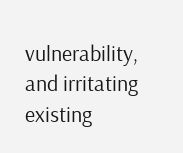vulnerability, and irritating existing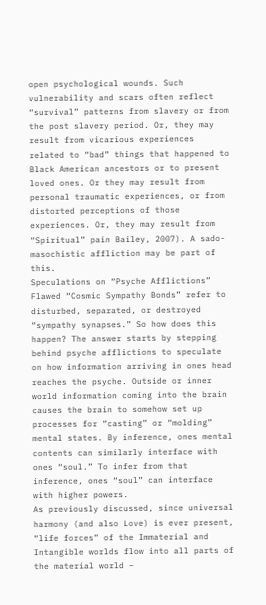open psychological wounds. Such vulnerability and scars often reflect “survival” patterns from slavery or from the post slavery period. Or, they may result from vicarious experiences related to “bad” things that happened to Black American ancestors or to present loved ones. Or they may result from personal traumatic experiences, or from distorted perceptions of those experiences. Or, they may result from “Spiritual” pain Bailey, 2007). A sado-masochistic affliction may be part of this.
Speculations on “Psyche Afflictions”
Flawed “Cosmic Sympathy Bonds” refer to disturbed, separated, or destroyed “sympathy synapses.” So how does this happen? The answer starts by stepping behind psyche afflictions to speculate on how information arriving in ones head reaches the psyche. Outside or inner world information coming into the brain causes the brain to somehow set up processes for “casting” or “molding” mental states. By inference, ones mental contents can similarly interface with ones “soul.” To infer from that inference, ones “soul” can interface with higher powers.
As previously discussed, since universal harmony (and also Love) is ever present, “life forces” of the Immaterial and Intangible worlds flow into all parts of the material world –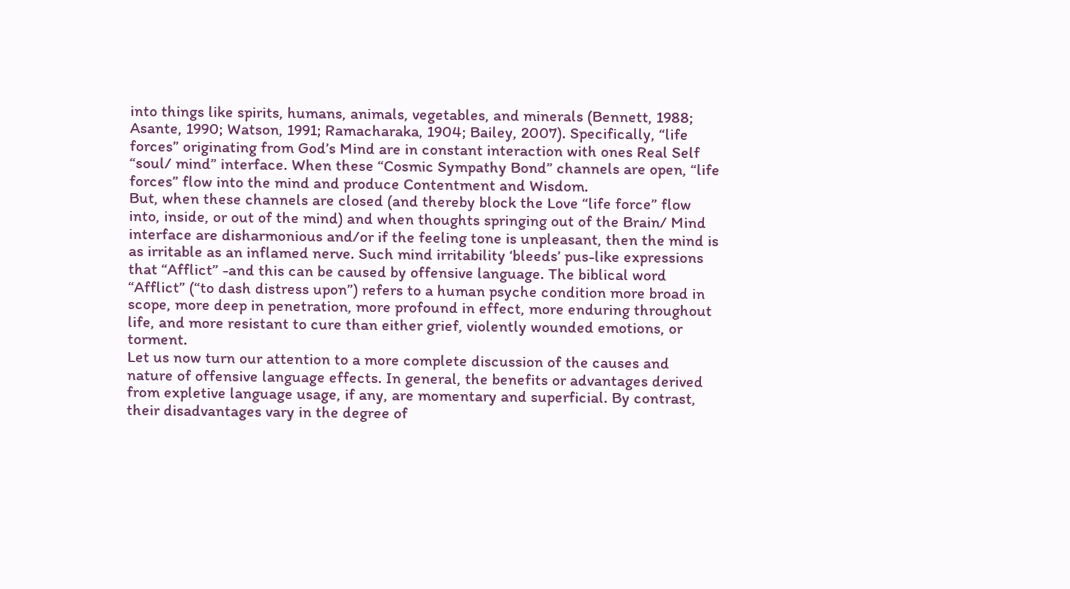into things like spirits, humans, animals, vegetables, and minerals (Bennett, 1988; Asante, 1990; Watson, 1991; Ramacharaka, 1904; Bailey, 2007). Specifically, “life forces” originating from God’s Mind are in constant interaction with ones Real Self “soul/ mind” interface. When these “Cosmic Sympathy Bond” channels are open, “life forces” flow into the mind and produce Contentment and Wisdom.
But, when these channels are closed (and thereby block the Love “life force” flow into, inside, or out of the mind) and when thoughts springing out of the Brain/ Mind interface are disharmonious and/or if the feeling tone is unpleasant, then the mind is as irritable as an inflamed nerve. Such mind irritability ‘bleeds’ pus-like expressions that “Afflict” -and this can be caused by offensive language. The biblical word “Afflict” (“to dash distress upon”) refers to a human psyche condition more broad in scope, more deep in penetration, more profound in effect, more enduring throughout life, and more resistant to cure than either grief, violently wounded emotions, or torment.
Let us now turn our attention to a more complete discussion of the causes and nature of offensive language effects. In general, the benefits or advantages derived from expletive language usage, if any, are momentary and superficial. By contrast, their disadvantages vary in the degree of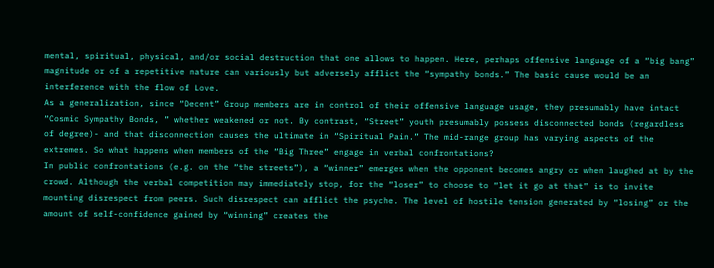mental, spiritual, physical, and/or social destruction that one allows to happen. Here, perhaps offensive language of a “big bang” magnitude or of a repetitive nature can variously but adversely afflict the “sympathy bonds.” The basic cause would be an interference with the flow of Love.
As a generalization, since “Decent” Group members are in control of their offensive language usage, they presumably have intact “Cosmic Sympathy Bonds, ” whether weakened or not. By contrast, “Street” youth presumably possess disconnected bonds (regardless of degree)- and that disconnection causes the ultimate in “Spiritual Pain.” The mid-range group has varying aspects of the extremes. So what happens when members of the “Big Three” engage in verbal confrontations?
In public confrontations (e.g. on the “the streets”), a “winner” emerges when the opponent becomes angry or when laughed at by the crowd. Although the verbal competition may immediately stop, for the “loser” to choose to “let it go at that” is to invite mounting disrespect from peers. Such disrespect can afflict the psyche. The level of hostile tension generated by “losing” or the amount of self-confidence gained by “winning” creates the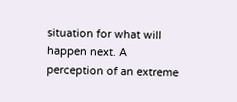situation for what will happen next. A perception of an extreme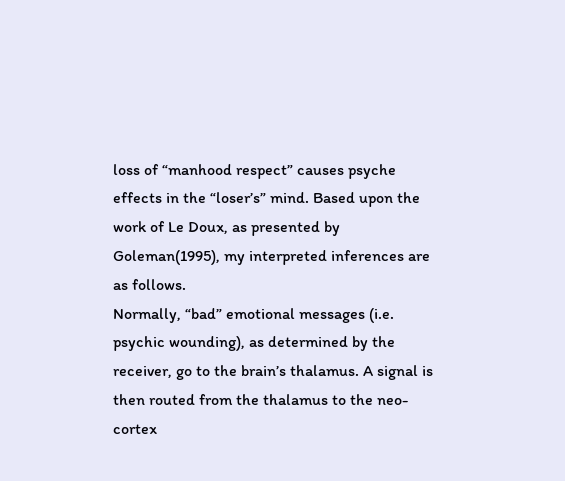loss of “manhood respect” causes psyche effects in the “loser’s” mind. Based upon the work of Le Doux, as presented by Goleman(1995), my interpreted inferences are as follows.
Normally, “bad” emotional messages (i.e. psychic wounding), as determined by the receiver, go to the brain’s thalamus. A signal is then routed from the thalamus to the neo-cortex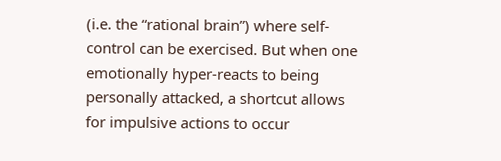(i.e. the “rational brain”) where self-control can be exercised. But when one emotionally hyper-reacts to being personally attacked, a shortcut allows for impulsive actions to occur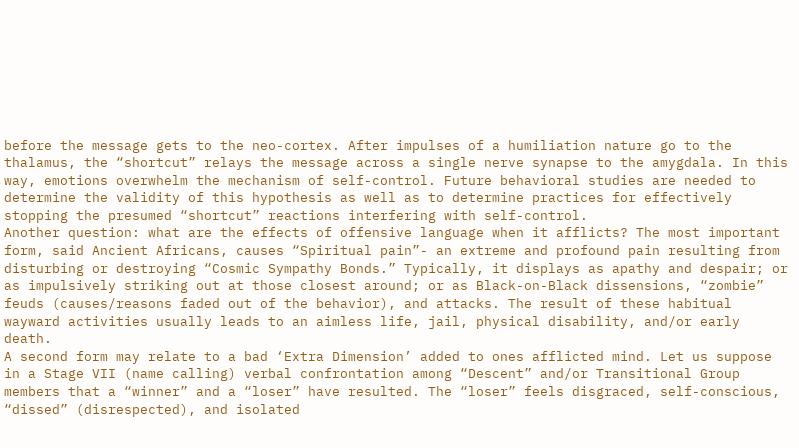before the message gets to the neo-cortex. After impulses of a humiliation nature go to the thalamus, the “shortcut” relays the message across a single nerve synapse to the amygdala. In this way, emotions overwhelm the mechanism of self-control. Future behavioral studies are needed to determine the validity of this hypothesis as well as to determine practices for effectively stopping the presumed “shortcut” reactions interfering with self-control.
Another question: what are the effects of offensive language when it afflicts? The most important form, said Ancient Africans, causes “Spiritual pain”- an extreme and profound pain resulting from disturbing or destroying “Cosmic Sympathy Bonds.” Typically, it displays as apathy and despair; or as impulsively striking out at those closest around; or as Black-on-Black dissensions, “zombie” feuds (causes/reasons faded out of the behavior), and attacks. The result of these habitual wayward activities usually leads to an aimless life, jail, physical disability, and/or early death.
A second form may relate to a bad ‘Extra Dimension’ added to ones afflicted mind. Let us suppose in a Stage VII (name calling) verbal confrontation among “Descent” and/or Transitional Group members that a “winner” and a “loser” have resulted. The “loser” feels disgraced, self-conscious, “dissed” (disrespected), and isolated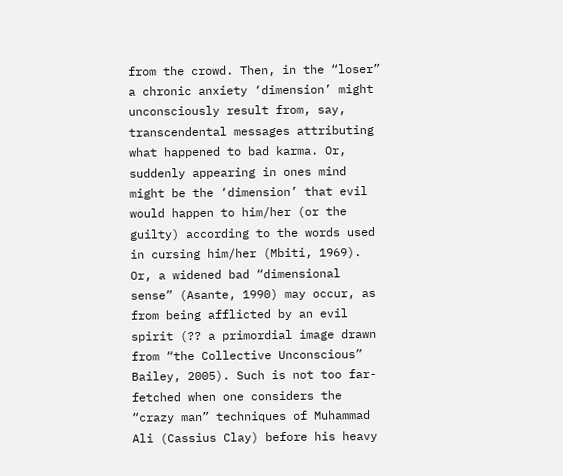from the crowd. Then, in the “loser” a chronic anxiety ‘dimension’ might unconsciously result from, say, transcendental messages attributing what happened to bad karma. Or, suddenly appearing in ones mind might be the ‘dimension’ that evil would happen to him/her (or the guilty) according to the words used in cursing him/her (Mbiti, 1969).
Or, a widened bad “dimensional sense” (Asante, 1990) may occur, as from being afflicted by an evil spirit (?? a primordial image drawn from “the Collective Unconscious” Bailey, 2005). Such is not too far-fetched when one considers the “crazy man” techniques of Muhammad Ali (Cassius Clay) before his heavy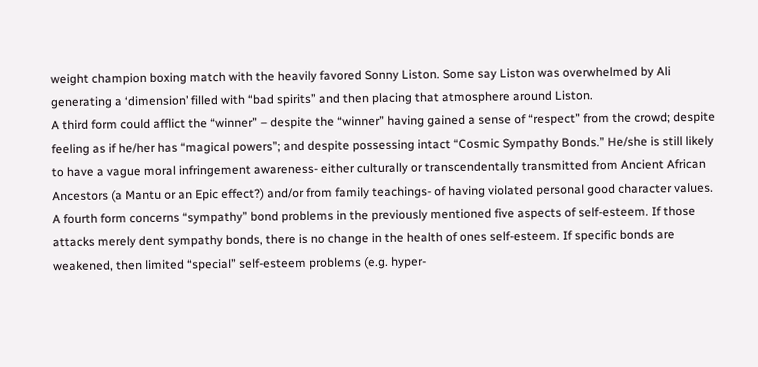weight champion boxing match with the heavily favored Sonny Liston. Some say Liston was overwhelmed by Ali generating a ‘dimension’ filled with “bad spirits” and then placing that atmosphere around Liston.
A third form could afflict the “winner” – despite the “winner” having gained a sense of “respect” from the crowd; despite feeling as if he/her has “magical powers”; and despite possessing intact “Cosmic Sympathy Bonds.” He/she is still likely to have a vague moral infringement awareness- either culturally or transcendentally transmitted from Ancient African Ancestors (a Mantu or an Epic effect?) and/or from family teachings- of having violated personal good character values.
A fourth form concerns “sympathy” bond problems in the previously mentioned five aspects of self-esteem. If those attacks merely dent sympathy bonds, there is no change in the health of ones self-esteem. If specific bonds are weakened, then limited “special” self-esteem problems (e.g. hyper-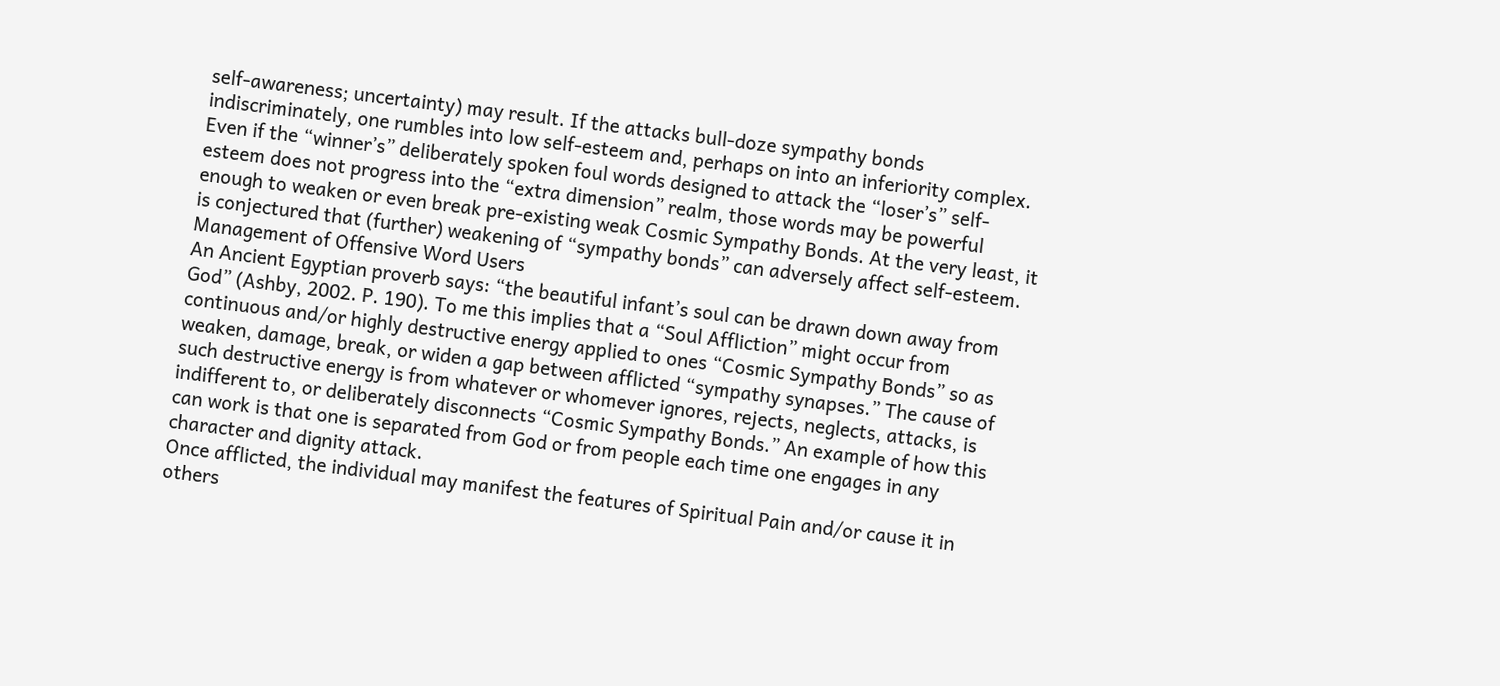self-awareness; uncertainty) may result. If the attacks bull-doze sympathy bonds indiscriminately, one rumbles into low self-esteem and, perhaps on into an inferiority complex. Even if the “winner’s” deliberately spoken foul words designed to attack the “loser’s” self-esteem does not progress into the “extra dimension” realm, those words may be powerful enough to weaken or even break pre-existing weak Cosmic Sympathy Bonds. At the very least, it is conjectured that (further) weakening of “sympathy bonds” can adversely affect self-esteem.
Management of Offensive Word Users
An Ancient Egyptian proverb says: “the beautiful infant’s soul can be drawn down away from God” (Ashby, 2002. P. 190). To me this implies that a “Soul Affliction” might occur from continuous and/or highly destructive energy applied to ones “Cosmic Sympathy Bonds” so as weaken, damage, break, or widen a gap between afflicted “sympathy synapses.” The cause of such destructive energy is from whatever or whomever ignores, rejects, neglects, attacks, is indifferent to, or deliberately disconnects “Cosmic Sympathy Bonds.” An example of how this can work is that one is separated from God or from people each time one engages in any character and dignity attack.
Once afflicted, the individual may manifest the features of Spiritual Pain and/or cause it in others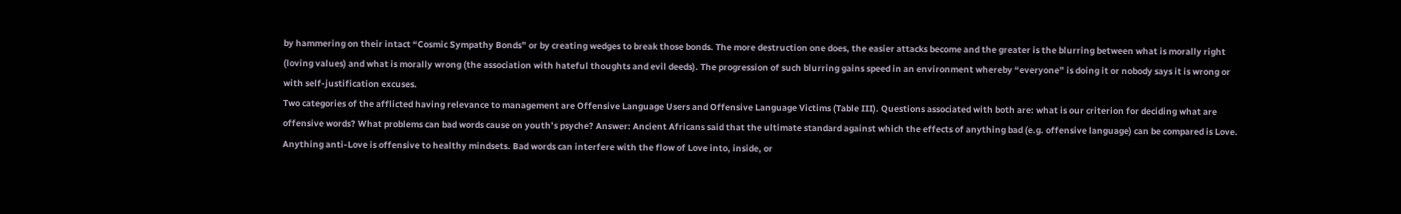by hammering on their intact “Cosmic Sympathy Bonds” or by creating wedges to break those bonds. The more destruction one does, the easier attacks become and the greater is the blurring between what is morally right (loving values) and what is morally wrong (the association with hateful thoughts and evil deeds). The progression of such blurring gains speed in an environment whereby “everyone” is doing it or nobody says it is wrong or with self-justification excuses.
Two categories of the afflicted having relevance to management are Offensive Language Users and Offensive Language Victims (Table III). Questions associated with both are: what is our criterion for deciding what are offensive words? What problems can bad words cause on youth’s psyche? Answer: Ancient Africans said that the ultimate standard against which the effects of anything bad (e.g. offensive language) can be compared is Love. Anything anti-Love is offensive to healthy mindsets. Bad words can interfere with the flow of Love into, inside, or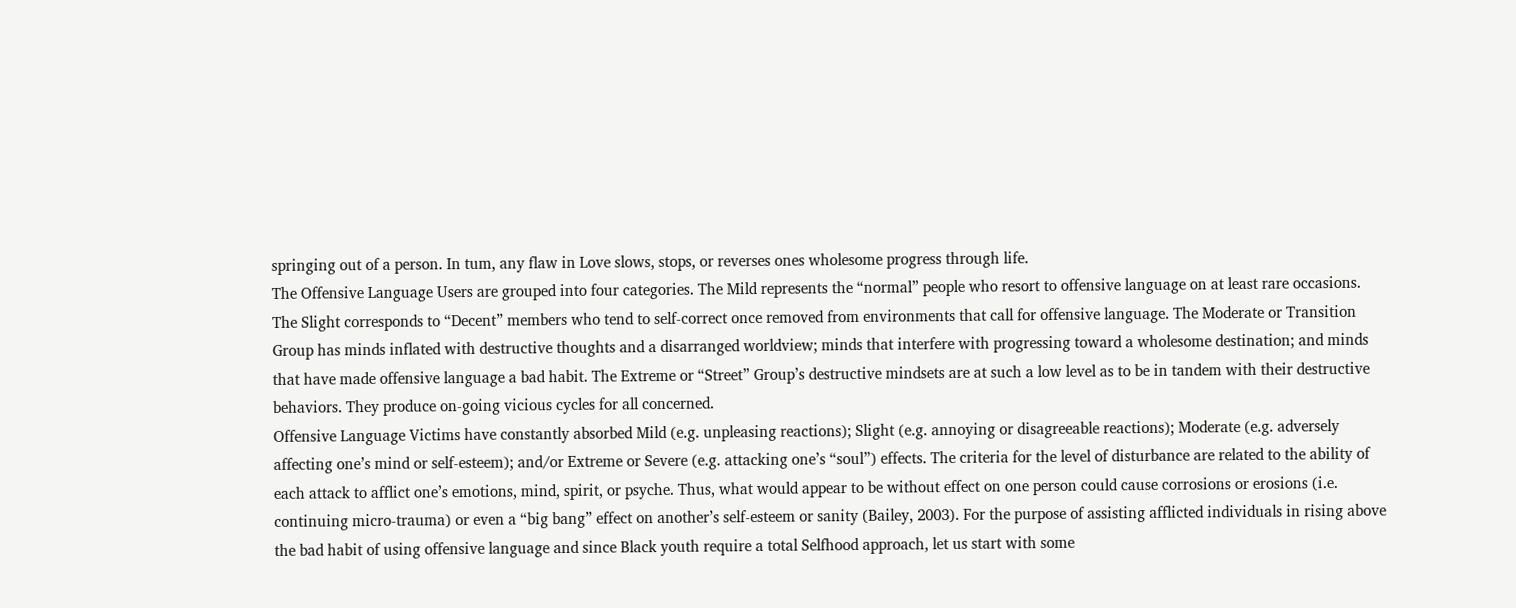springing out of a person. In tum, any flaw in Love slows, stops, or reverses ones wholesome progress through life.
The Offensive Language Users are grouped into four categories. The Mild represents the “normal” people who resort to offensive language on at least rare occasions. The Slight corresponds to “Decent” members who tend to self-correct once removed from environments that call for offensive language. The Moderate or Transition Group has minds inflated with destructive thoughts and a disarranged worldview; minds that interfere with progressing toward a wholesome destination; and minds that have made offensive language a bad habit. The Extreme or “Street” Group’s destructive mindsets are at such a low level as to be in tandem with their destructive behaviors. They produce on-going vicious cycles for all concerned.
Offensive Language Victims have constantly absorbed Mild (e.g. unpleasing reactions); Slight (e.g. annoying or disagreeable reactions); Moderate (e.g. adversely affecting one’s mind or self-esteem); and/or Extreme or Severe (e.g. attacking one’s “soul”) effects. The criteria for the level of disturbance are related to the ability of each attack to afflict one’s emotions, mind, spirit, or psyche. Thus, what would appear to be without effect on one person could cause corrosions or erosions (i.e. continuing micro-trauma) or even a “big bang” effect on another’s self-esteem or sanity (Bailey, 2003). For the purpose of assisting afflicted individuals in rising above the bad habit of using offensive language and since Black youth require a total Selfhood approach, let us start with some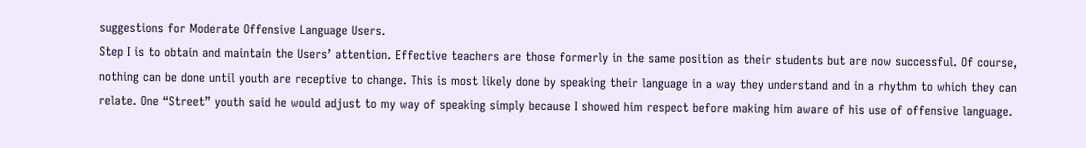suggestions for Moderate Offensive Language Users.
Step I is to obtain and maintain the Users’ attention. Effective teachers are those formerly in the same position as their students but are now successful. Of course, nothing can be done until youth are receptive to change. This is most likely done by speaking their language in a way they understand and in a rhythm to which they can relate. One “Street” youth said he would adjust to my way of speaking simply because I showed him respect before making him aware of his use of offensive language.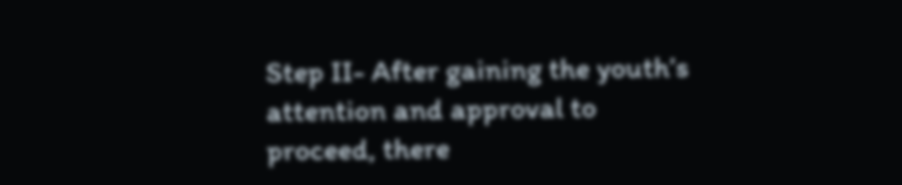Step II- After gaining the youth’s attention and approval to proceed, there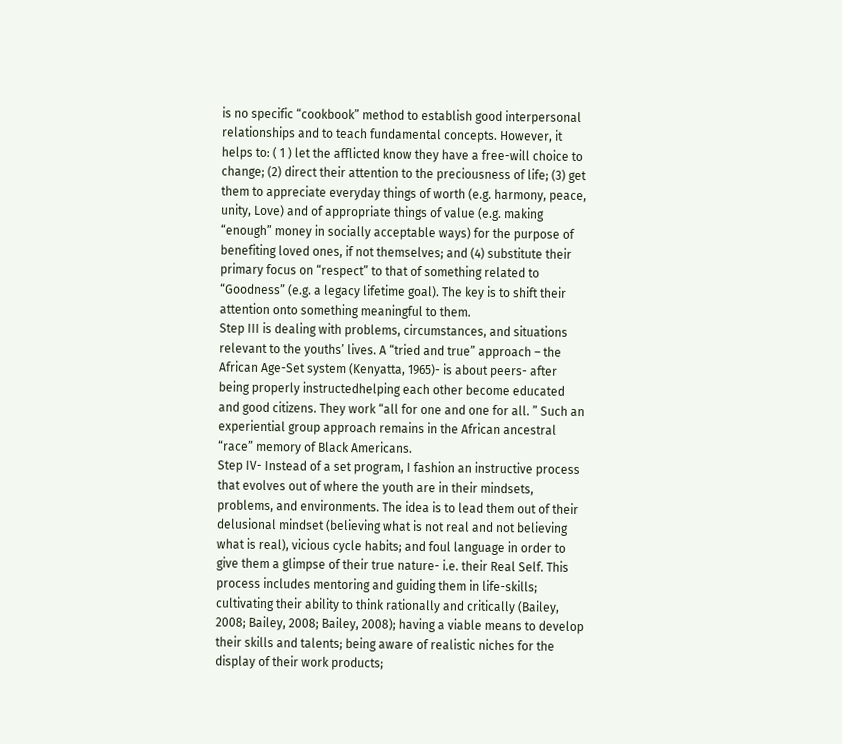is no specific “cookbook” method to establish good interpersonal relationships and to teach fundamental concepts. However, it helps to: ( 1 ) let the afflicted know they have a free-will choice to change; (2) direct their attention to the preciousness of life; (3) get them to appreciate everyday things of worth (e.g. harmony, peace, unity, Love) and of appropriate things of value (e.g. making “enough” money in socially acceptable ways) for the purpose of benefiting loved ones, if not themselves; and (4) substitute their primary focus on “respect” to that of something related to “Goodness” (e.g. a legacy lifetime goal). The key is to shift their attention onto something meaningful to them.
Step III is dealing with problems, circumstances, and situations relevant to the youths’ lives. A “tried and true” approach – the African Age-Set system (Kenyatta, 1965)- is about peers- after being properly instructedhelping each other become educated and good citizens. They work “all for one and one for all. ” Such an experiential group approach remains in the African ancestral “race” memory of Black Americans.
Step IV- Instead of a set program, I fashion an instructive process that evolves out of where the youth are in their mindsets, problems, and environments. The idea is to lead them out of their delusional mindset (believing what is not real and not believing what is real), vicious cycle habits; and foul language in order to give them a glimpse of their true nature- i.e. their Real Self. This process includes mentoring and guiding them in life-skills; cultivating their ability to think rationally and critically (Bailey, 2008; Bailey, 2008; Bailey, 2008); having a viable means to develop their skills and talents; being aware of realistic niches for the display of their work products;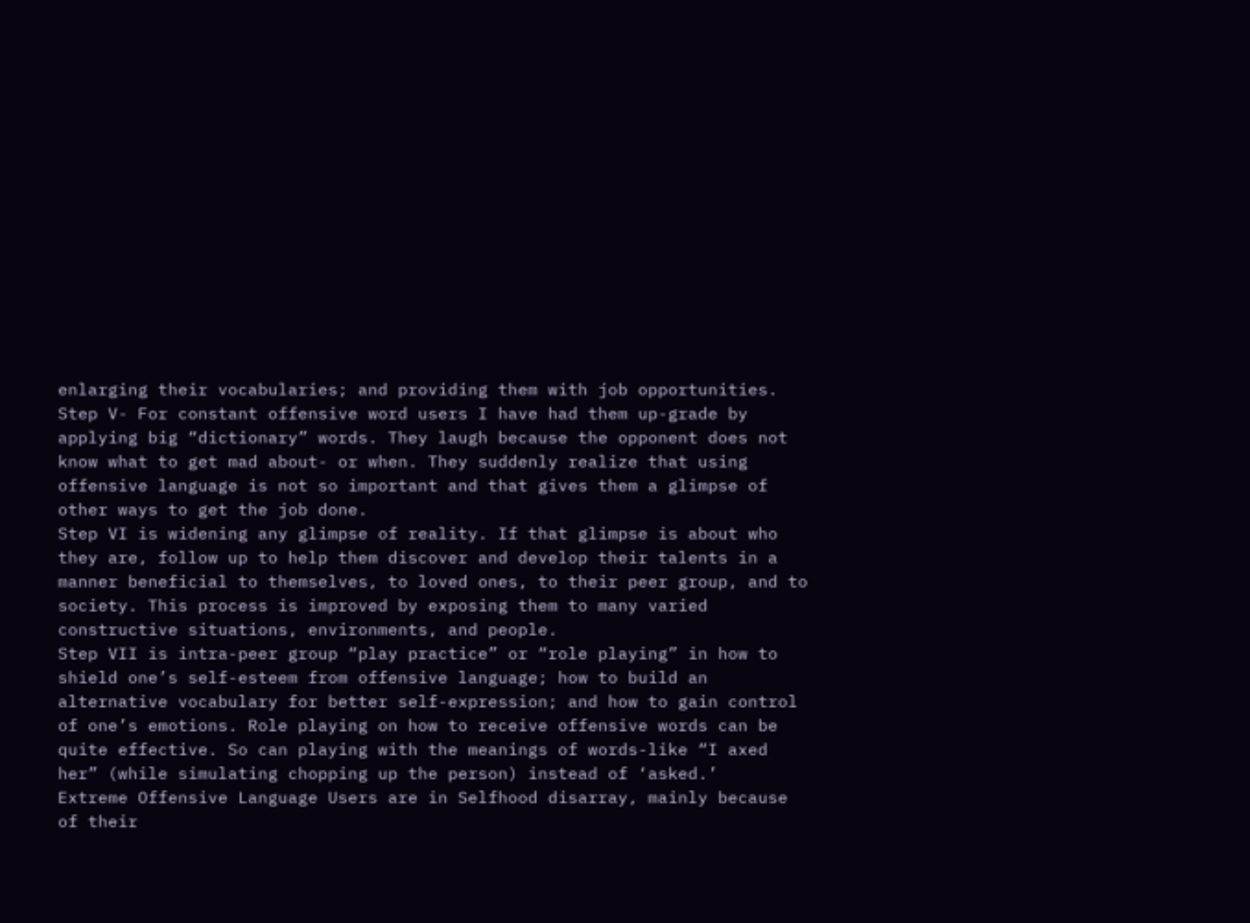enlarging their vocabularies; and providing them with job opportunities.
Step V- For constant offensive word users I have had them up-grade by applying big “dictionary” words. They laugh because the opponent does not know what to get mad about- or when. They suddenly realize that using offensive language is not so important and that gives them a glimpse of other ways to get the job done.
Step VI is widening any glimpse of reality. If that glimpse is about who they are, follow up to help them discover and develop their talents in a manner beneficial to themselves, to loved ones, to their peer group, and to society. This process is improved by exposing them to many varied constructive situations, environments, and people.
Step VII is intra-peer group “play practice” or “role playing” in how to shield one’s self-esteem from offensive language; how to build an alternative vocabulary for better self-expression; and how to gain control of one’s emotions. Role playing on how to receive offensive words can be quite effective. So can playing with the meanings of words-like “I axed her” (while simulating chopping up the person) instead of ‘asked.’
Extreme Offensive Language Users are in Selfhood disarray, mainly because of their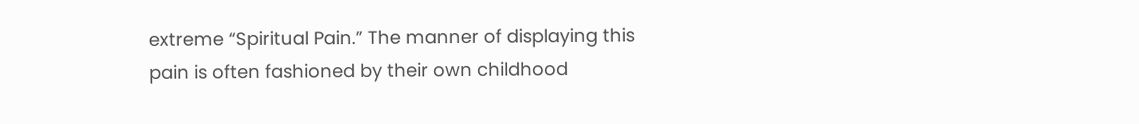extreme “Spiritual Pain.” The manner of displaying this pain is often fashioned by their own childhood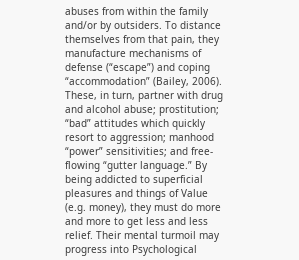abuses from within the family and/or by outsiders. To distance themselves from that pain, they manufacture mechanisms of defense (“escape”) and coping “accommodation” (Bailey, 2006). These, in turn, partner with drug and alcohol abuse; prostitution; “bad” attitudes which quickly resort to aggression; manhood “power” sensitivities; and free-flowing “gutter language.” By being addicted to superficial pleasures and things of Value (e.g. money), they must do more and more to get less and less relief. Their mental turmoil may progress into Psychological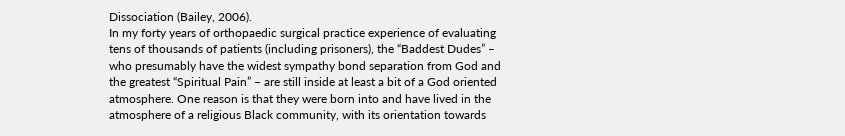Dissociation (Bailey, 2006).
In my forty years of orthopaedic surgical practice experience of evaluating tens of thousands of patients (including prisoners), the “Baddest Dudes” – who presumably have the widest sympathy bond separation from God and the greatest “Spiritual Pain” – are still inside at least a bit of a God oriented atmosphere. One reason is that they were born into and have lived in the atmosphere of a religious Black community, with its orientation towards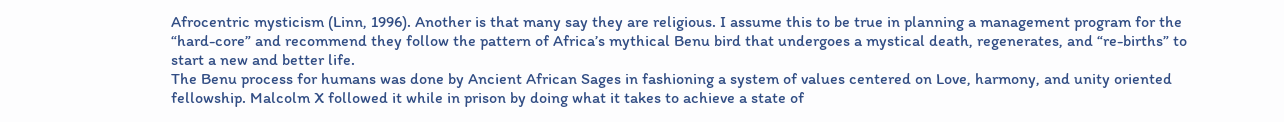Afrocentric mysticism (Linn, 1996). Another is that many say they are religious. I assume this to be true in planning a management program for the “hard-core” and recommend they follow the pattern of Africa’s mythical Benu bird that undergoes a mystical death, regenerates, and “re-births” to start a new and better life.
The Benu process for humans was done by Ancient African Sages in fashioning a system of values centered on Love, harmony, and unity oriented fellowship. Malcolm X followed it while in prison by doing what it takes to achieve a state of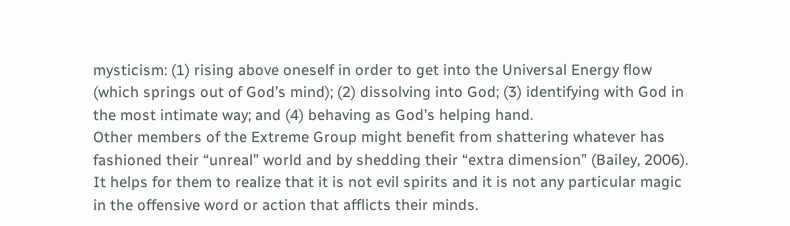mysticism: (1) rising above oneself in order to get into the Universal Energy flow (which springs out of God’s mind); (2) dissolving into God; (3) identifying with God in the most intimate way; and (4) behaving as God’s helping hand.
Other members of the Extreme Group might benefit from shattering whatever has fashioned their “unreal” world and by shedding their “extra dimension” (Bailey, 2006). It helps for them to realize that it is not evil spirits and it is not any particular magic in the offensive word or action that afflicts their minds.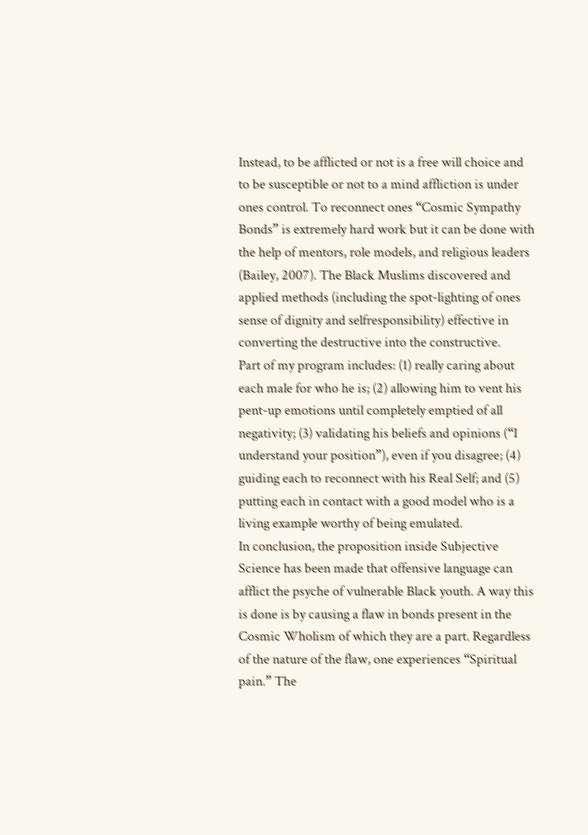Instead, to be afflicted or not is a free will choice and to be susceptible or not to a mind affliction is under ones control. To reconnect ones “Cosmic Sympathy Bonds” is extremely hard work but it can be done with the help of mentors, role models, and religious leaders (Bailey, 2007). The Black Muslims discovered and applied methods (including the spot-lighting of ones sense of dignity and selfresponsibility) effective in converting the destructive into the constructive.
Part of my program includes: (1) really caring about each male for who he is; (2) allowing him to vent his pent-up emotions until completely emptied of all negativity; (3) validating his beliefs and opinions (“I understand your position”), even if you disagree; (4) guiding each to reconnect with his Real Self; and (5) putting each in contact with a good model who is a living example worthy of being emulated.
In conclusion, the proposition inside Subjective Science has been made that offensive language can afflict the psyche of vulnerable Black youth. A way this is done is by causing a flaw in bonds present in the Cosmic Wholism of which they are a part. Regardless of the nature of the flaw, one experiences “Spiritual pain.” The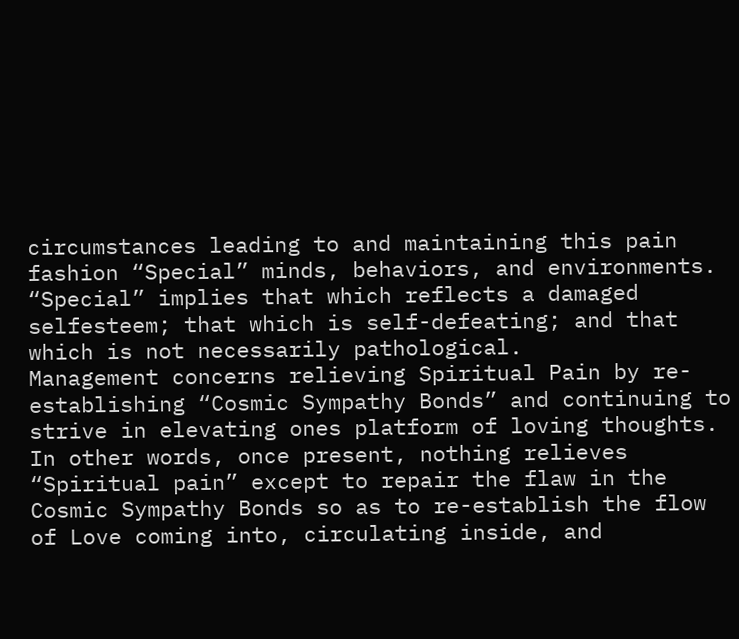circumstances leading to and maintaining this pain fashion “Special” minds, behaviors, and environments. “Special” implies that which reflects a damaged selfesteem; that which is self-defeating; and that which is not necessarily pathological.
Management concerns relieving Spiritual Pain by re-establishing “Cosmic Sympathy Bonds” and continuing to strive in elevating ones platform of loving thoughts. In other words, once present, nothing relieves “Spiritual pain” except to repair the flaw in the Cosmic Sympathy Bonds so as to re-establish the flow of Love coming into, circulating inside, and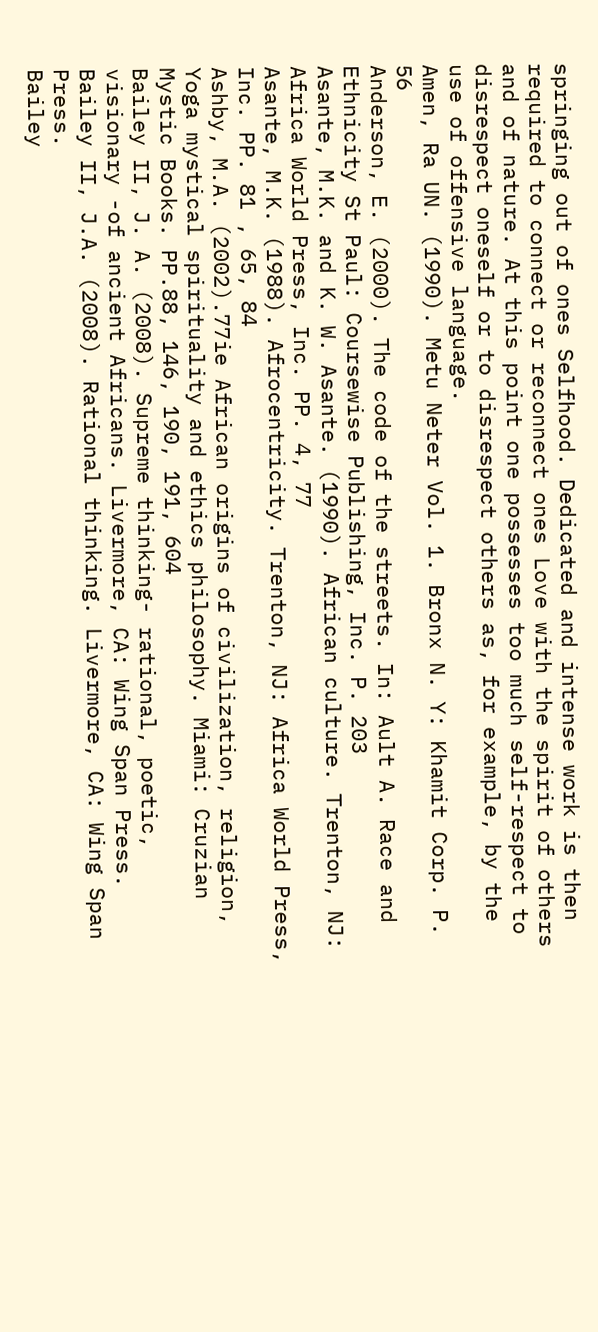springing out of ones Selfhood. Dedicated and intense work is then required to connect or reconnect ones Love with the spirit of others and of nature. At this point one possesses too much self-respect to disrespect oneself or to disrespect others as, for example, by the use of offensive language.
Amen, Ra UN. (1990). Metu Neter Vol. 1. Bronx N. Y: Khamit Corp. P. 56
Anderson, E. (2000). The code of the streets. In: Ault A. Race and Ethnicity St Paul: Coursewise Publishing, Inc. P. 203
Asante, M.K. and K. W. Asante. (1990). African culture. Trenton, NJ: Africa World Press, Inc. PP. 4, 77
Asante, M.K. (1988). Afrocentricity. Trenton, NJ: Africa World Press, Inc. PP. 81 , 65, 84
Ashby, M.A. (2002).77ie African origins of civilization, religion, Yoga mystical spirituality and ethics philosophy. Miami: Cruzian Mystic Books. PP.88, 146, 190, 191, 604
Bailey II, J. A. (2008). Supreme thinking- rational, poetic, visionary -of ancient Africans. Livermore, CA: Wing Span Press.
Bailey II, J.A. (2008). Rational thinking. Livermore, CA: Wing Span Press.
Bailey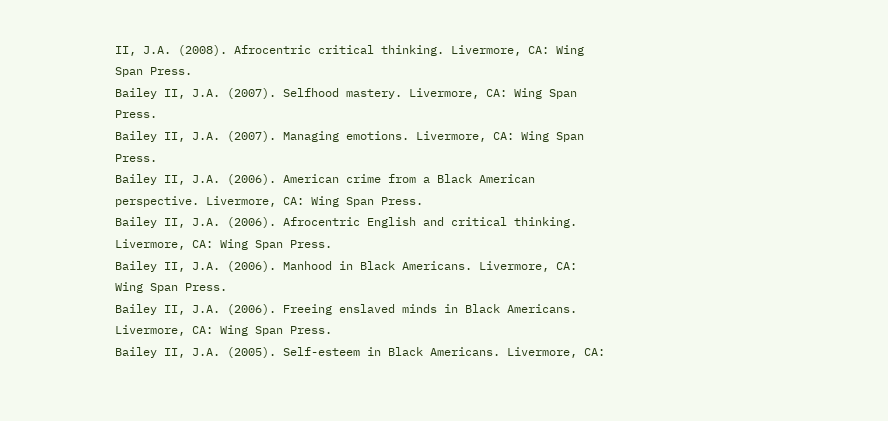II, J.A. (2008). Afrocentric critical thinking. Livermore, CA: Wing Span Press.
Bailey II, J.A. (2007). Selfhood mastery. Livermore, CA: Wing Span Press.
Bailey II, J.A. (2007). Managing emotions. Livermore, CA: Wing Span Press.
Bailey II, J.A. (2006). American crime from a Black American perspective. Livermore, CA: Wing Span Press.
Bailey II, J.A. (2006). Afrocentric English and critical thinking. Livermore, CA: Wing Span Press.
Bailey II, J.A. (2006). Manhood in Black Americans. Livermore, CA: Wing Span Press.
Bailey II, J.A. (2006). Freeing enslaved minds in Black Americans. Livermore, CA: Wing Span Press.
Bailey II, J.A. (2005). Self-esteem in Black Americans. Livermore, CA: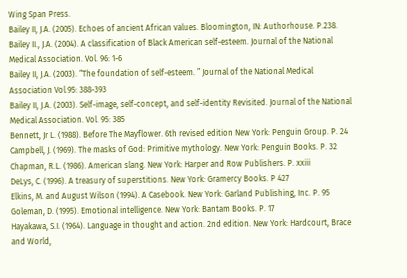Wing Span Press.
Bailey II, J.A. (2005). Echoes of ancient African values. Bloomington, IN: Authorhouse. P.238.
Bailey II., J.A. (2004). A classification of Black American self-esteem. Journal of the National Medical Association. Vol. 96: 1-6
Bailey II, J.A. (2003). “The foundation of self-esteem. ” Journal of the National Medical Association Vol.95: 388-393
Bailey II, J.A. (2003). Self-image, self-concept, and self-identity Revisited. Journal of the National Medical Association. Vol. 95: 385
Bennett, Jr L. (1988). Before The Mayflower. 6th revised edition New York: Penguin Group. P. 24
Campbell, J. (1969). The masks of God: Primitive mythology. New York: Penguin Books. P. 32
Chapman, R.L. (1986). American slang. New York: Harper and Row Publishers. P. xxiii
DeLys, C. (1996). A treasury of superstitions. New York: Gramercy Books. P 427
Elkins, M. and August Wilson (1994). A Casebook. New York: Garland Publishing, Inc. P. 95
Goleman, D. (1995). Emotional intelligence. New York: Bantam Books. P. 17
Hayakawa, S.I. (1964). Language in thought and action. 2nd edition. New York: Hardcourt, Brace and World,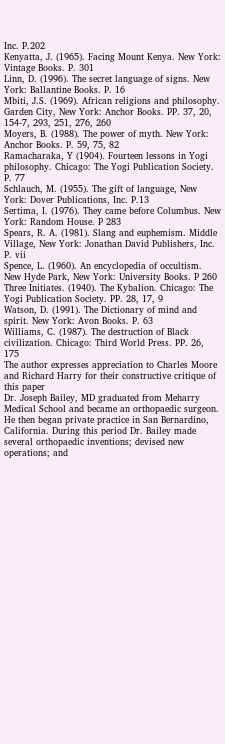Inc. P.202
Kenyatta, J. (1965). Facing Mount Kenya. New York: Vintage Books. P. 301
Linn, D. (1996). The secret language of signs. New York: Ballantine Books. P. 16
Mbiti, J.S. (1969). African religions and philosophy. Garden City, New York: Anchor Books. PP. 37, 20, 154-7, 293, 251, 276, 260
Moyers, B. (1988). The power of myth. New York: Anchor Books. P. 59, 75, 82
Ramacharaka, Y (1904). Fourteen lessons in Yogi philosophy. Chicago: The Yogi Publication Society. P. 77
Schlauch, M. (1955). The gift of language, New York: Dover Publications, Inc. P.13
Sertima, I. (1976). They came before Columbus. New York: Random House. P 283
Spears, R. A. (1981). Slang and euphemism. Middle Village, New York: Jonathan David Publishers, Inc. P. vii
Spence, L. (1960). An encyclopedia of occultism. New Hyde Park, New York: University Books. P 260
Three Initiates. (1940). The Kybalion. Chicago: The Yogi Publication Society. PP. 28, 17, 9
Watson, D. (1991). The Dictionary of mind and spirit. New York: Avon Books. P. 63
Williams, C. (1987). The destruction of Black civilization. Chicago: Third World Press. PP. 26, 175
The author expresses appreciation to Charles Moore and Richard Harry for their constructive critique of this paper
Dr. Joseph Bailey, MD graduated from Meharry Medical School and became an orthopaedic surgeon. He then began private practice in San Bernardino, California. During this period Dr. Bailey made several orthopaedic inventions; devised new operations; and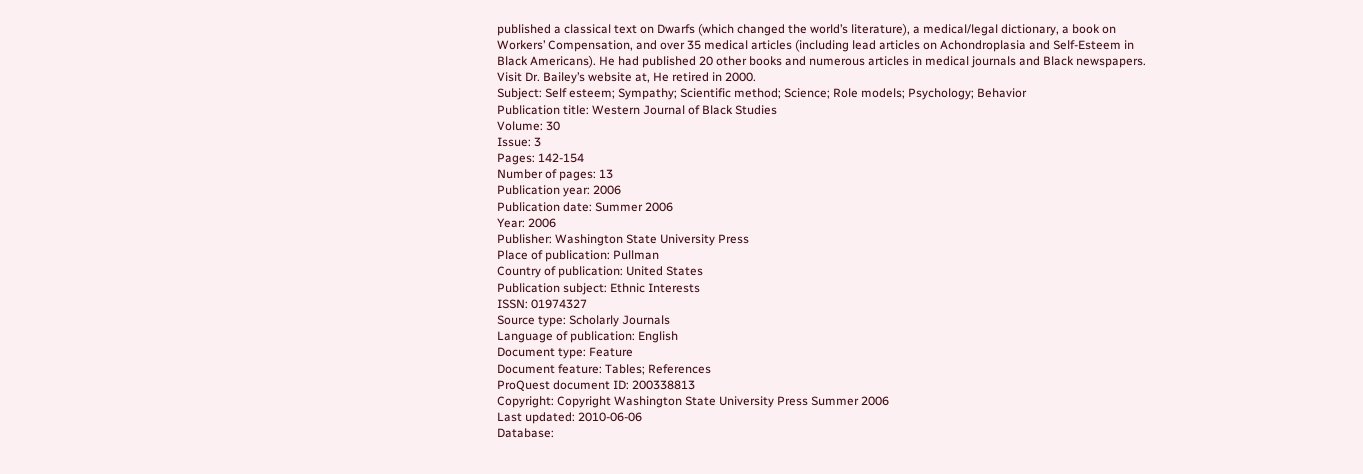published a classical text on Dwarfs (which changed the world’s literature), a medical/legal dictionary, a book on Workers’ Compensation, and over 35 medical articles (including lead articles on Achondroplasia and Self-Esteem in Black Americans). He had published 20 other books and numerous articles in medical journals and Black newspapers. Visit Dr. Bailey’s website at, He retired in 2000.
Subject: Self esteem; Sympathy; Scientific method; Science; Role models; Psychology; Behavior
Publication title: Western Journal of Black Studies
Volume: 30
Issue: 3
Pages: 142-154
Number of pages: 13
Publication year: 2006
Publication date: Summer 2006
Year: 2006
Publisher: Washington State University Press
Place of publication: Pullman
Country of publication: United States
Publication subject: Ethnic Interests
ISSN: 01974327
Source type: Scholarly Journals
Language of publication: English
Document type: Feature
Document feature: Tables; References
ProQuest document ID: 200338813
Copyright: Copyright Washington State University Press Summer 2006
Last updated: 2010-06-06
Database: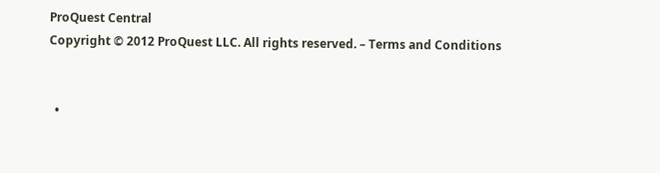ProQuest Central
Copyright © 2012 ProQuest LLC. All rights reserved. – Terms and Conditions


  •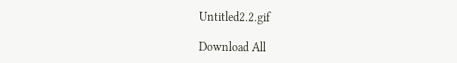Untitled2.2.gif

Download All